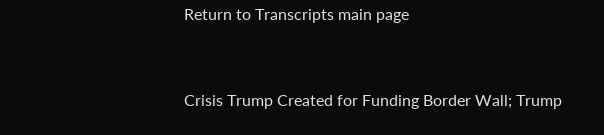Return to Transcripts main page


Crisis Trump Created for Funding Border Wall; Trump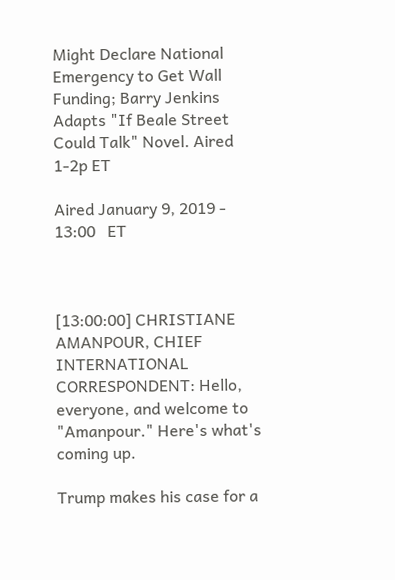Might Declare National Emergency to Get Wall Funding; Barry Jenkins Adapts "If Beale Street Could Talk" Novel. Aired 1-2p ET

Aired January 9, 2019 - 13:00   ET



[13:00:00] CHRISTIANE AMANPOUR, CHIEF INTERNATIONAL CORRESPONDENT: Hello, everyone, and welcome to "Amanpour." Here's what's coming up.

Trump makes his case for a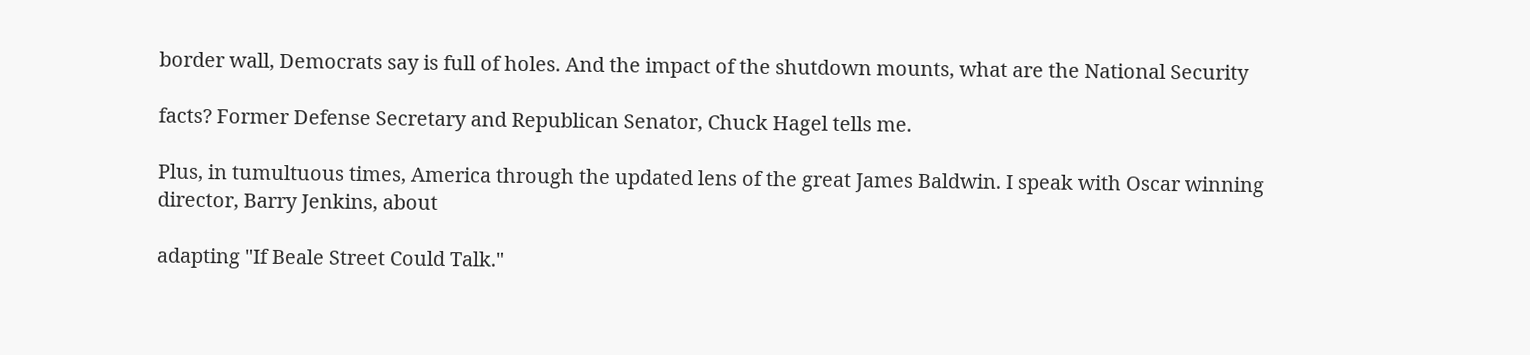border wall, Democrats say is full of holes. And the impact of the shutdown mounts, what are the National Security

facts? Former Defense Secretary and Republican Senator, Chuck Hagel tells me.

Plus, in tumultuous times, America through the updated lens of the great James Baldwin. I speak with Oscar winning director, Barry Jenkins, about

adapting "If Beale Street Could Talk."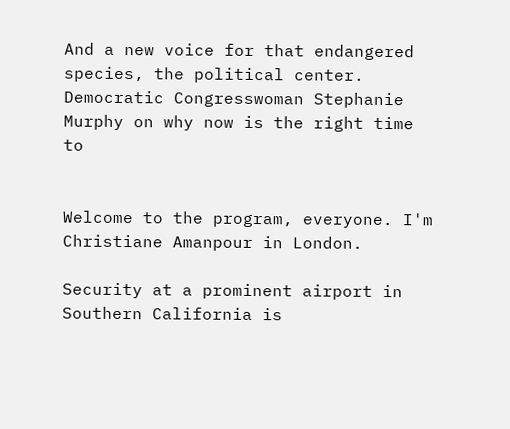And a new voice for that endangered species, the political center. Democratic Congresswoman Stephanie Murphy on why now is the right time to


Welcome to the program, everyone. I'm Christiane Amanpour in London.

Security at a prominent airport in Southern California is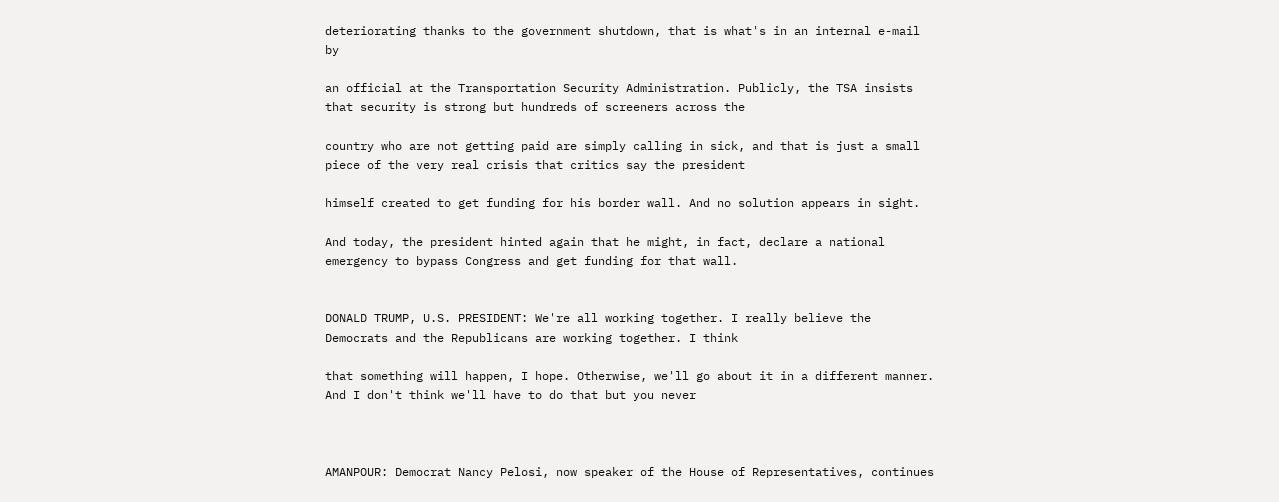deteriorating thanks to the government shutdown, that is what's in an internal e-mail by

an official at the Transportation Security Administration. Publicly, the TSA insists that security is strong but hundreds of screeners across the

country who are not getting paid are simply calling in sick, and that is just a small piece of the very real crisis that critics say the president

himself created to get funding for his border wall. And no solution appears in sight.

And today, the president hinted again that he might, in fact, declare a national emergency to bypass Congress and get funding for that wall.


DONALD TRUMP, U.S. PRESIDENT: We're all working together. I really believe the Democrats and the Republicans are working together. I think

that something will happen, I hope. Otherwise, we'll go about it in a different manner. And I don't think we'll have to do that but you never



AMANPOUR: Democrat Nancy Pelosi, now speaker of the House of Representatives, continues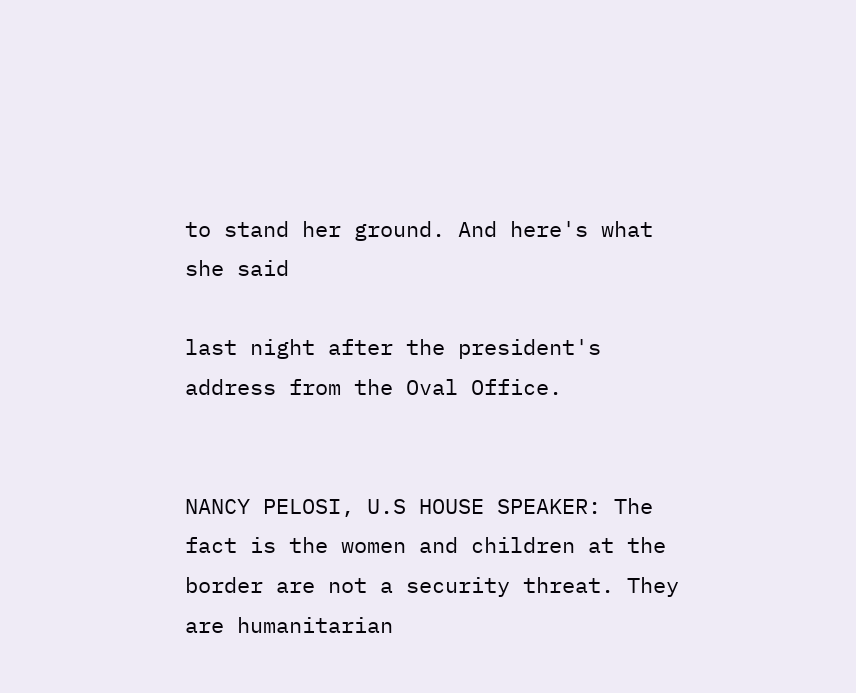to stand her ground. And here's what she said

last night after the president's address from the Oval Office.


NANCY PELOSI, U.S HOUSE SPEAKER: The fact is the women and children at the border are not a security threat. They are humanitarian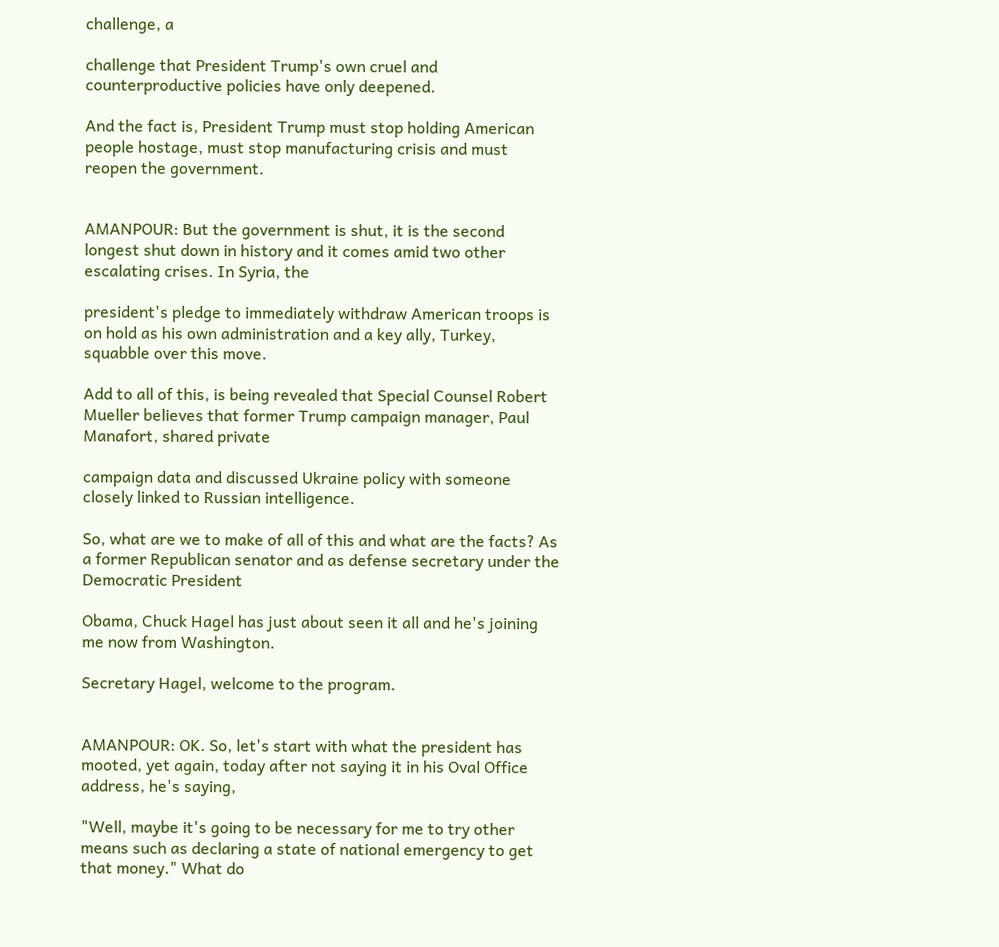challenge, a

challenge that President Trump's own cruel and counterproductive policies have only deepened.

And the fact is, President Trump must stop holding American people hostage, must stop manufacturing crisis and must reopen the government.


AMANPOUR: But the government is shut, it is the second longest shut down in history and it comes amid two other escalating crises. In Syria, the

president's pledge to immediately withdraw American troops is on hold as his own administration and a key ally, Turkey, squabble over this move.

Add to all of this, is being revealed that Special Counsel Robert Mueller believes that former Trump campaign manager, Paul Manafort, shared private

campaign data and discussed Ukraine policy with someone closely linked to Russian intelligence.

So, what are we to make of all of this and what are the facts? As a former Republican senator and as defense secretary under the Democratic President

Obama, Chuck Hagel has just about seen it all and he's joining me now from Washington.

Secretary Hagel, welcome to the program.


AMANPOUR: OK. So, let's start with what the president has mooted, yet again, today after not saying it in his Oval Office address, he's saying,

"Well, maybe it's going to be necessary for me to try other means such as declaring a state of national emergency to get that money." What do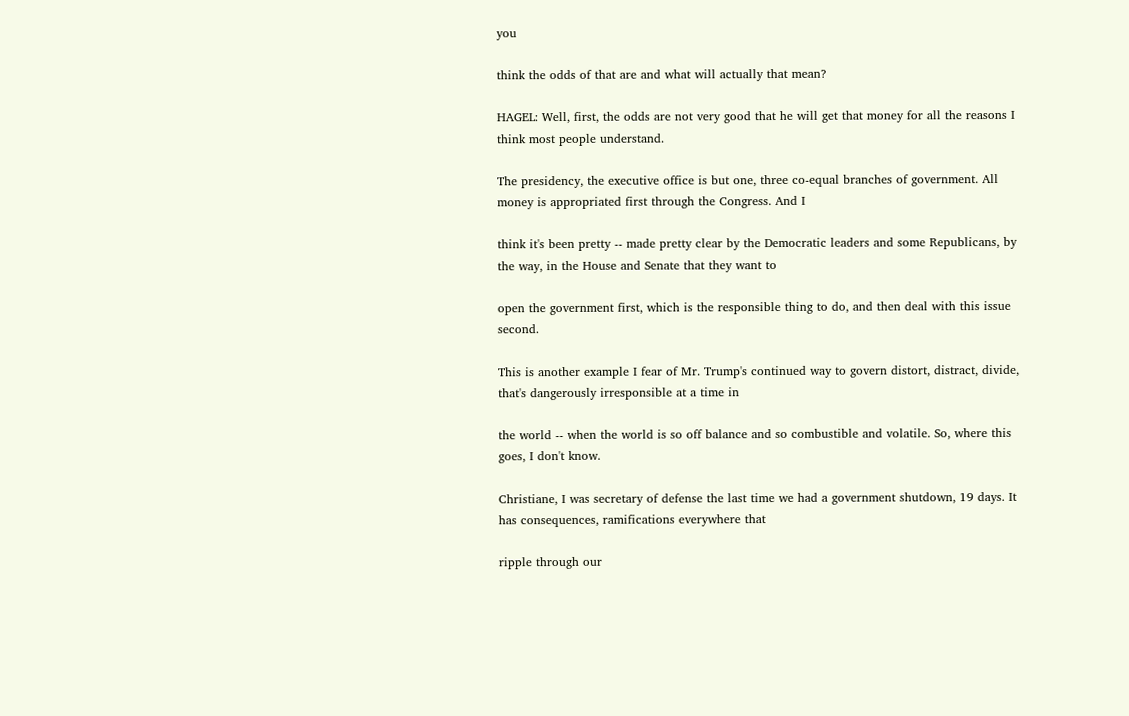you

think the odds of that are and what will actually that mean?

HAGEL: Well, first, the odds are not very good that he will get that money for all the reasons I think most people understand.

The presidency, the executive office is but one, three co-equal branches of government. All money is appropriated first through the Congress. And I

think it's been pretty -- made pretty clear by the Democratic leaders and some Republicans, by the way, in the House and Senate that they want to

open the government first, which is the responsible thing to do, and then deal with this issue second.

This is another example I fear of Mr. Trump's continued way to govern distort, distract, divide, that's dangerously irresponsible at a time in

the world -- when the world is so off balance and so combustible and volatile. So, where this goes, I don't know.

Christiane, I was secretary of defense the last time we had a government shutdown, 19 days. It has consequences, ramifications everywhere that

ripple through our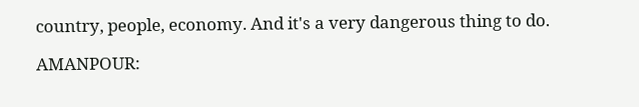country, people, economy. And it's a very dangerous thing to do.

AMANPOUR: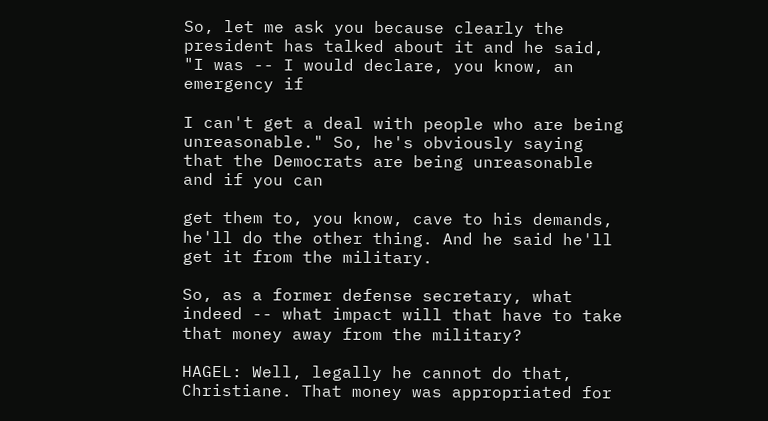So, let me ask you because clearly the president has talked about it and he said, "I was -- I would declare, you know, an emergency if

I can't get a deal with people who are being unreasonable." So, he's obviously saying that the Democrats are being unreasonable and if you can

get them to, you know, cave to his demands, he'll do the other thing. And he said he'll get it from the military.

So, as a former defense secretary, what indeed -- what impact will that have to take that money away from the military?

HAGEL: Well, legally he cannot do that, Christiane. That money was appropriated for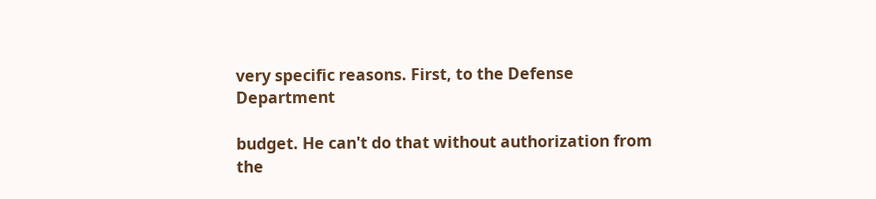very specific reasons. First, to the Defense Department

budget. He can't do that without authorization from the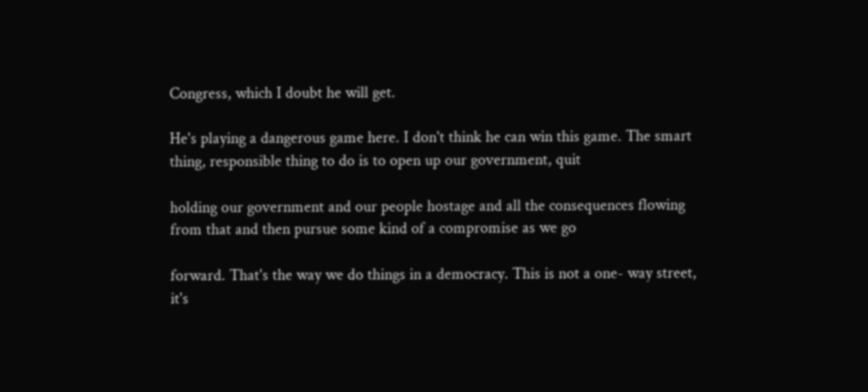Congress, which I doubt he will get.

He's playing a dangerous game here. I don't think he can win this game. The smart thing, responsible thing to do is to open up our government, quit

holding our government and our people hostage and all the consequences flowing from that and then pursue some kind of a compromise as we go

forward. That's the way we do things in a democracy. This is not a one- way street, it's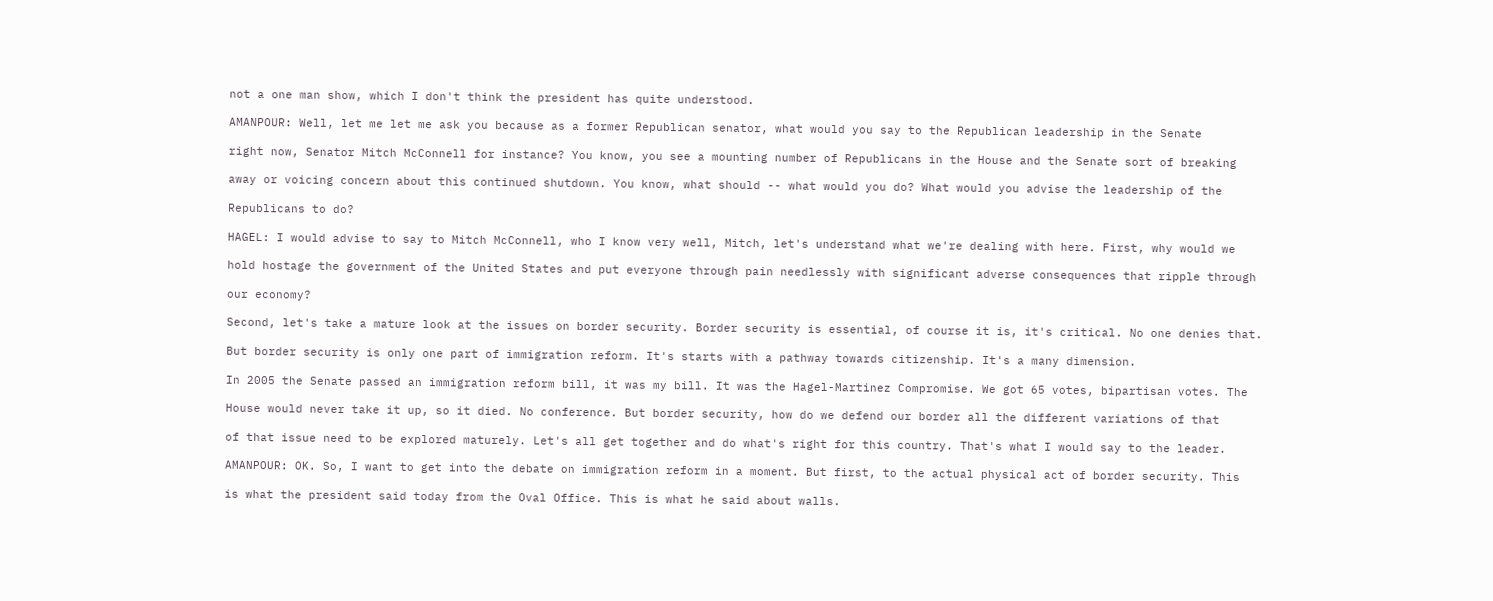not a one man show, which I don't think the president has quite understood.

AMANPOUR: Well, let me let me ask you because as a former Republican senator, what would you say to the Republican leadership in the Senate

right now, Senator Mitch McConnell for instance? You know, you see a mounting number of Republicans in the House and the Senate sort of breaking

away or voicing concern about this continued shutdown. You know, what should -- what would you do? What would you advise the leadership of the

Republicans to do?

HAGEL: I would advise to say to Mitch McConnell, who I know very well, Mitch, let's understand what we're dealing with here. First, why would we

hold hostage the government of the United States and put everyone through pain needlessly with significant adverse consequences that ripple through

our economy?

Second, let's take a mature look at the issues on border security. Border security is essential, of course it is, it's critical. No one denies that.

But border security is only one part of immigration reform. It's starts with a pathway towards citizenship. It's a many dimension.

In 2005 the Senate passed an immigration reform bill, it was my bill. It was the Hagel-Martinez Compromise. We got 65 votes, bipartisan votes. The

House would never take it up, so it died. No conference. But border security, how do we defend our border all the different variations of that

of that issue need to be explored maturely. Let's all get together and do what's right for this country. That's what I would say to the leader.

AMANPOUR: OK. So, I want to get into the debate on immigration reform in a moment. But first, to the actual physical act of border security. This

is what the president said today from the Oval Office. This is what he said about walls.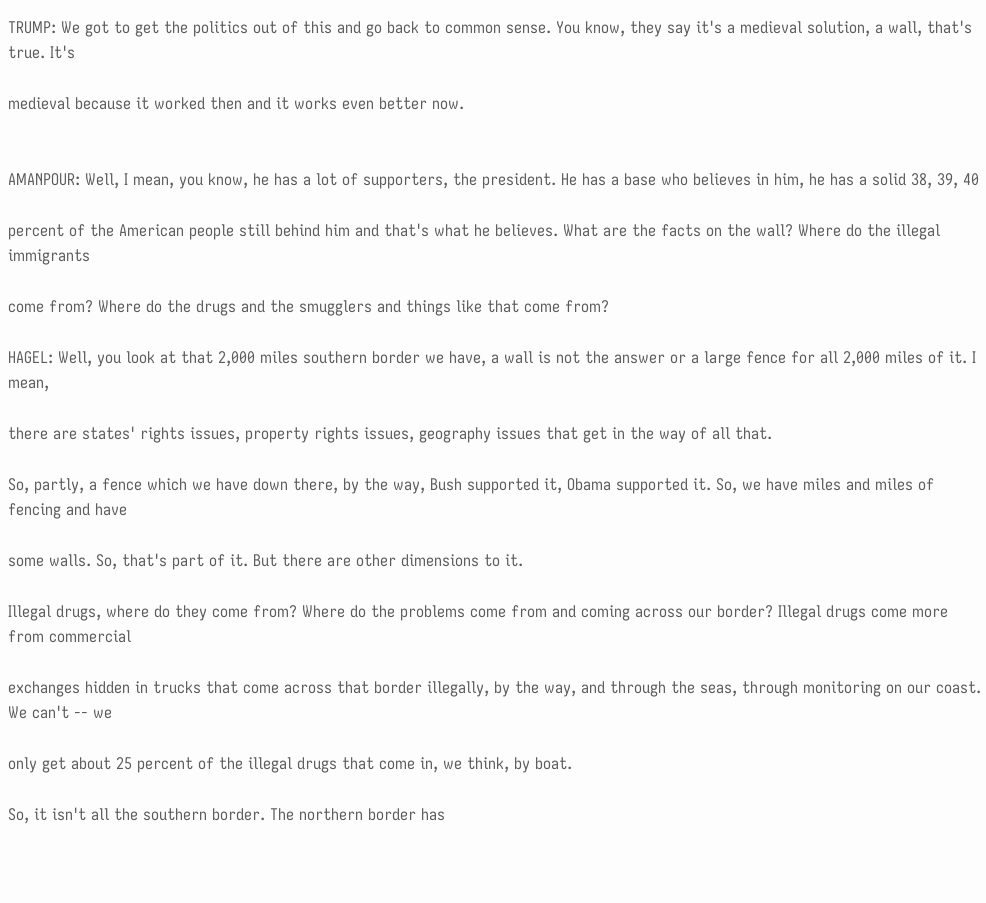TRUMP: We got to get the politics out of this and go back to common sense. You know, they say it's a medieval solution, a wall, that's true. It's

medieval because it worked then and it works even better now.


AMANPOUR: Well, I mean, you know, he has a lot of supporters, the president. He has a base who believes in him, he has a solid 38, 39, 40

percent of the American people still behind him and that's what he believes. What are the facts on the wall? Where do the illegal immigrants

come from? Where do the drugs and the smugglers and things like that come from?

HAGEL: Well, you look at that 2,000 miles southern border we have, a wall is not the answer or a large fence for all 2,000 miles of it. I mean,

there are states' rights issues, property rights issues, geography issues that get in the way of all that.

So, partly, a fence which we have down there, by the way, Bush supported it, Obama supported it. So, we have miles and miles of fencing and have

some walls. So, that's part of it. But there are other dimensions to it.

Illegal drugs, where do they come from? Where do the problems come from and coming across our border? Illegal drugs come more from commercial

exchanges hidden in trucks that come across that border illegally, by the way, and through the seas, through monitoring on our coast. We can't -- we

only get about 25 percent of the illegal drugs that come in, we think, by boat.

So, it isn't all the southern border. The northern border has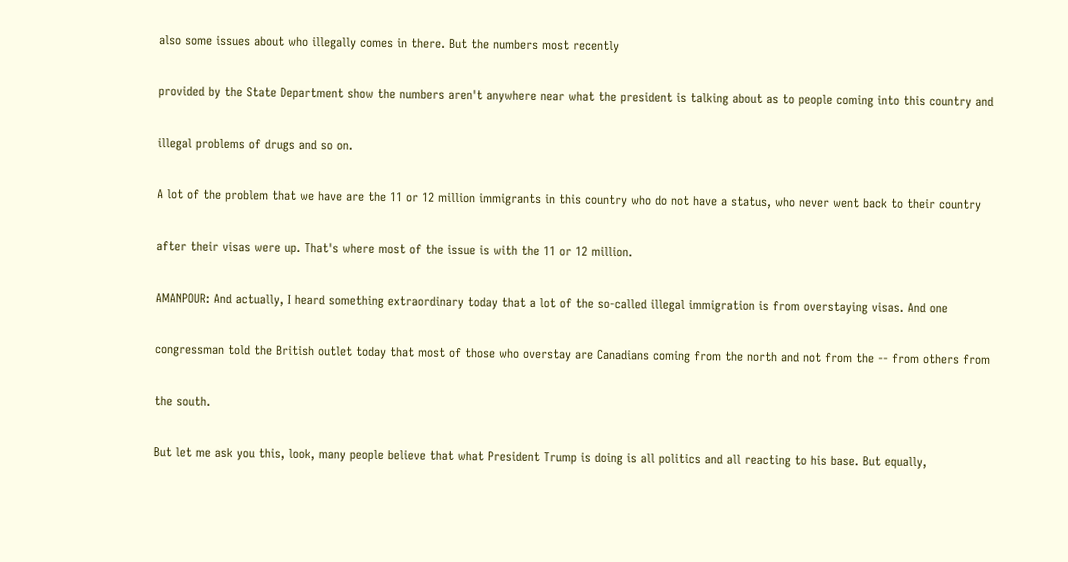also some issues about who illegally comes in there. But the numbers most recently

provided by the State Department show the numbers aren't anywhere near what the president is talking about as to people coming into this country and

illegal problems of drugs and so on.

A lot of the problem that we have are the 11 or 12 million immigrants in this country who do not have a status, who never went back to their country

after their visas were up. That's where most of the issue is with the 11 or 12 million.

AMANPOUR: And actually, I heard something extraordinary today that a lot of the so-called illegal immigration is from overstaying visas. And one

congressman told the British outlet today that most of those who overstay are Canadians coming from the north and not from the -- from others from

the south.

But let me ask you this, look, many people believe that what President Trump is doing is all politics and all reacting to his base. But equally,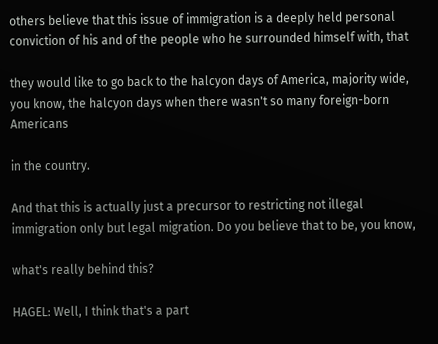others believe that this issue of immigration is a deeply held personal conviction of his and of the people who he surrounded himself with, that

they would like to go back to the halcyon days of America, majority wide, you know, the halcyon days when there wasn't so many foreign-born Americans

in the country.

And that this is actually just a precursor to restricting not illegal immigration only but legal migration. Do you believe that to be, you know,

what's really behind this?

HAGEL: Well, I think that's a part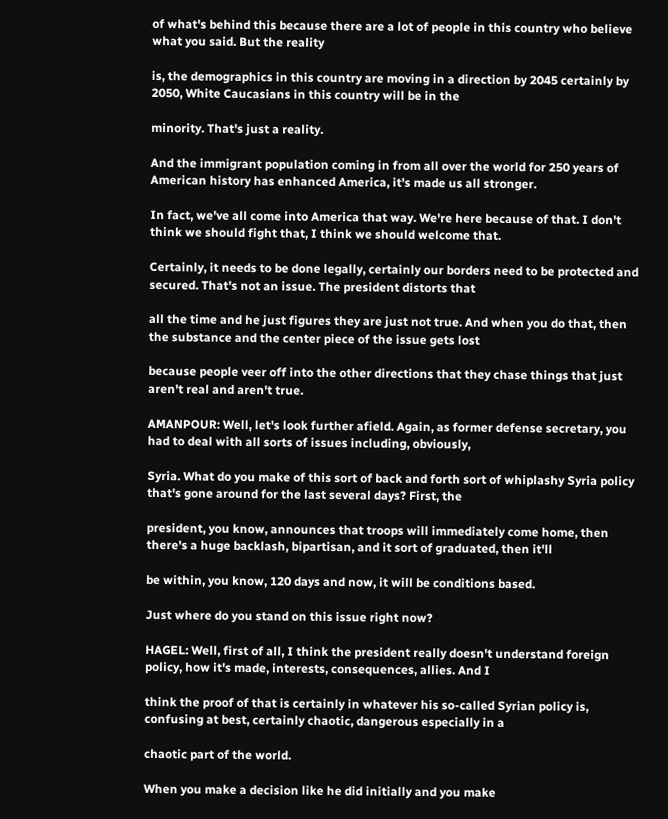of what's behind this because there are a lot of people in this country who believe what you said. But the reality

is, the demographics in this country are moving in a direction by 2045 certainly by 2050, White Caucasians in this country will be in the

minority. That's just a reality.

And the immigrant population coming in from all over the world for 250 years of American history has enhanced America, it's made us all stronger.

In fact, we've all come into America that way. We're here because of that. I don't think we should fight that, I think we should welcome that.

Certainly, it needs to be done legally, certainly our borders need to be protected and secured. That's not an issue. The president distorts that

all the time and he just figures they are just not true. And when you do that, then the substance and the center piece of the issue gets lost

because people veer off into the other directions that they chase things that just aren't real and aren't true.

AMANPOUR: Well, let's look further afield. Again, as former defense secretary, you had to deal with all sorts of issues including, obviously,

Syria. What do you make of this sort of back and forth sort of whiplashy Syria policy that's gone around for the last several days? First, the

president, you know, announces that troops will immediately come home, then there's a huge backlash, bipartisan, and it sort of graduated, then it'll

be within, you know, 120 days and now, it will be conditions based.

Just where do you stand on this issue right now?

HAGEL: Well, first of all, I think the president really doesn't understand foreign policy, how it's made, interests, consequences, allies. And I

think the proof of that is certainly in whatever his so-called Syrian policy is, confusing at best, certainly chaotic, dangerous especially in a

chaotic part of the world.

When you make a decision like he did initially and you make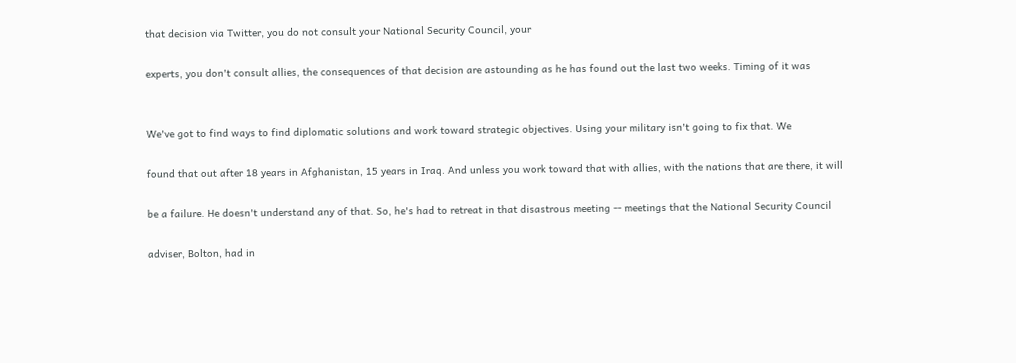that decision via Twitter, you do not consult your National Security Council, your

experts, you don't consult allies, the consequences of that decision are astounding as he has found out the last two weeks. Timing of it was


We've got to find ways to find diplomatic solutions and work toward strategic objectives. Using your military isn't going to fix that. We

found that out after 18 years in Afghanistan, 15 years in Iraq. And unless you work toward that with allies, with the nations that are there, it will

be a failure. He doesn't understand any of that. So, he's had to retreat in that disastrous meeting -- meetings that the National Security Council

adviser, Bolton, had in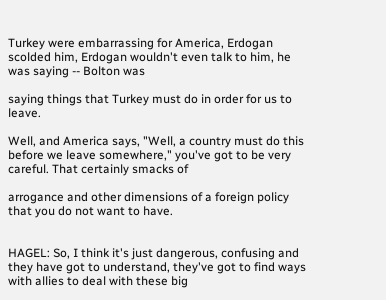Turkey were embarrassing for America, Erdogan scolded him, Erdogan wouldn't even talk to him, he was saying -- Bolton was

saying things that Turkey must do in order for us to leave.

Well, and America says, "Well, a country must do this before we leave somewhere," you've got to be very careful. That certainly smacks of

arrogance and other dimensions of a foreign policy that you do not want to have.


HAGEL: So, I think it's just dangerous, confusing and they have got to understand, they've got to find ways with allies to deal with these big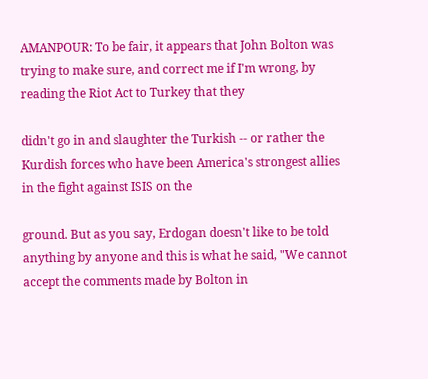AMANPOUR: To be fair, it appears that John Bolton was trying to make sure, and correct me if I'm wrong, by reading the Riot Act to Turkey that they

didn't go in and slaughter the Turkish -- or rather the Kurdish forces who have been America's strongest allies in the fight against ISIS on the

ground. But as you say, Erdogan doesn't like to be told anything by anyone and this is what he said, "We cannot accept the comments made by Bolton in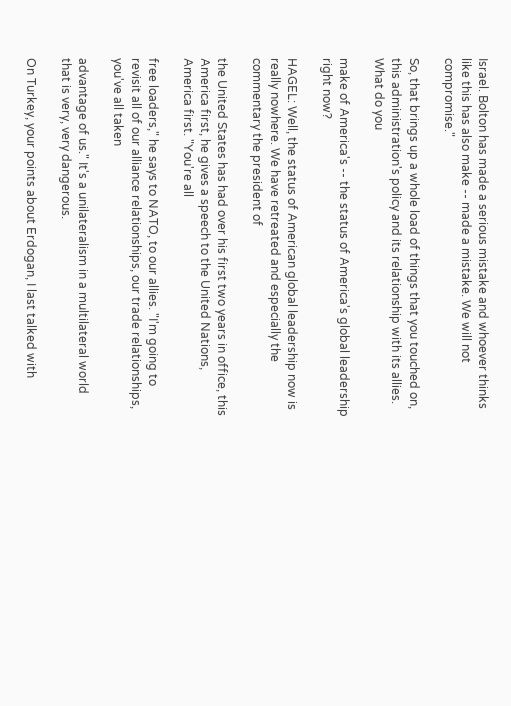Israel. Bolton has made a serious mistake and whoever thinks like this has also make -- made a mistake. We will not compromise."

So, that brings up a whole load of things that you touched on, this administration's policy and its relationship with its allies. What do you

make of America's -- the status of America's global leadership right now?

HAGEL: Well, the status of American global leadership now is really nowhere. We have retreated and especially the commentary the president of

the United States has had over his first two years in office, this America first, he gives a speech to the United Nations, America first. "You're all

free loaders," he says to NATO, to our allies. "I'm going to revisit all of our alliance relationships, our trade relationships, you've all taken

advantage of us." It's a unilateralism in a multilateral world that is very, very dangerous.

On Turkey, your points about Erdogan, I last talked with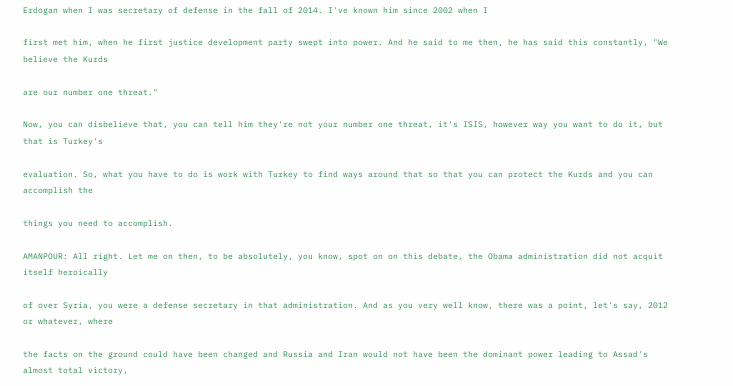Erdogan when I was secretary of defense in the fall of 2014. I've known him since 2002 when I

first met him, when he first justice development party swept into power. And he said to me then, he has said this constantly, "We believe the Kurds

are our number one threat."

Now, you can disbelieve that, you can tell him they're not your number one threat, it's ISIS, however way you want to do it, but that is Turkey's

evaluation. So, what you have to do is work with Turkey to find ways around that so that you can protect the Kurds and you can accomplish the

things you need to accomplish.

AMANPOUR: All right. Let me on then, to be absolutely, you know, spot on on this debate, the Obama administration did not acquit itself heroically

of over Syria, you were a defense secretary in that administration. And as you very well know, there was a point, let's say, 2012 or whatever, where

the facts on the ground could have been changed and Russia and Iran would not have been the dominant power leading to Assad's almost total victory,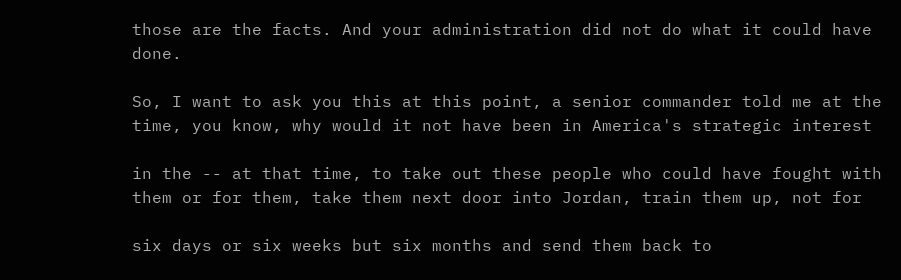those are the facts. And your administration did not do what it could have done.

So, I want to ask you this at this point, a senior commander told me at the time, you know, why would it not have been in America's strategic interest

in the -- at that time, to take out these people who could have fought with them or for them, take them next door into Jordan, train them up, not for

six days or six weeks but six months and send them back to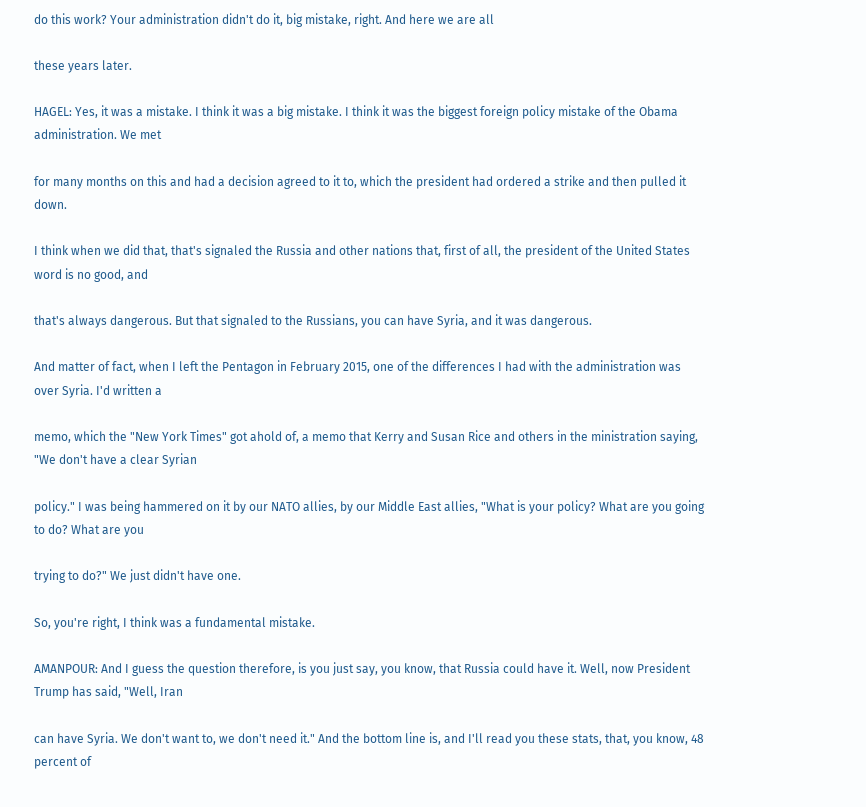do this work? Your administration didn't do it, big mistake, right. And here we are all

these years later.

HAGEL: Yes, it was a mistake. I think it was a big mistake. I think it was the biggest foreign policy mistake of the Obama administration. We met

for many months on this and had a decision agreed to it to, which the president had ordered a strike and then pulled it down.

I think when we did that, that's signaled the Russia and other nations that, first of all, the president of the United States word is no good, and

that's always dangerous. But that signaled to the Russians, you can have Syria, and it was dangerous.

And matter of fact, when I left the Pentagon in February 2015, one of the differences I had with the administration was over Syria. I'd written a

memo, which the "New York Times" got ahold of, a memo that Kerry and Susan Rice and others in the ministration saying, "We don't have a clear Syrian

policy." I was being hammered on it by our NATO allies, by our Middle East allies, "What is your policy? What are you going to do? What are you

trying to do?" We just didn't have one.

So, you're right, I think was a fundamental mistake.

AMANPOUR: And I guess the question therefore, is you just say, you know, that Russia could have it. Well, now President Trump has said, "Well, Iran

can have Syria. We don't want to, we don't need it." And the bottom line is, and I'll read you these stats, that, you know, 48 percent of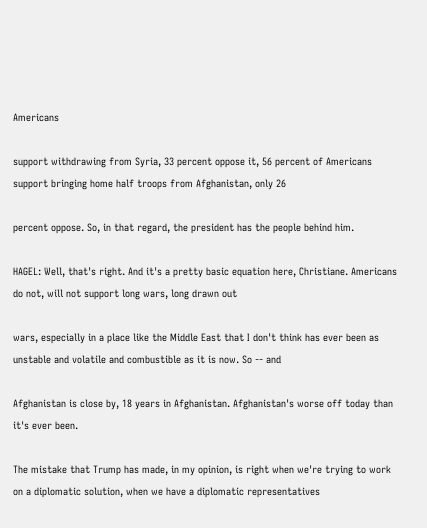Americans

support withdrawing from Syria, 33 percent oppose it, 56 percent of Americans support bringing home half troops from Afghanistan, only 26

percent oppose. So, in that regard, the president has the people behind him.

HAGEL: Well, that's right. And it's a pretty basic equation here, Christiane. Americans do not, will not support long wars, long drawn out

wars, especially in a place like the Middle East that I don't think has ever been as unstable and volatile and combustible as it is now. So -- and

Afghanistan is close by, 18 years in Afghanistan. Afghanistan's worse off today than it's ever been.

The mistake that Trump has made, in my opinion, is right when we're trying to work on a diplomatic solution, when we have a diplomatic representatives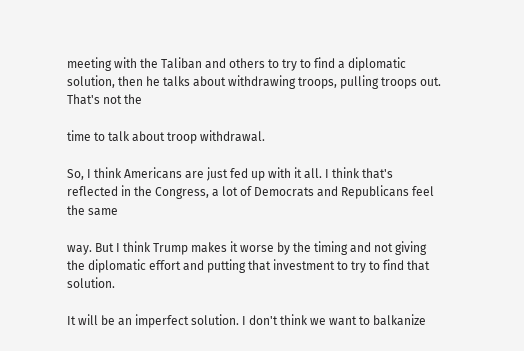meeting with the Taliban and others to try to find a diplomatic solution, then he talks about withdrawing troops, pulling troops out. That's not the

time to talk about troop withdrawal.

So, I think Americans are just fed up with it all. I think that's reflected in the Congress, a lot of Democrats and Republicans feel the same

way. But I think Trump makes it worse by the timing and not giving the diplomatic effort and putting that investment to try to find that solution.

It will be an imperfect solution. I don't think we want to balkanize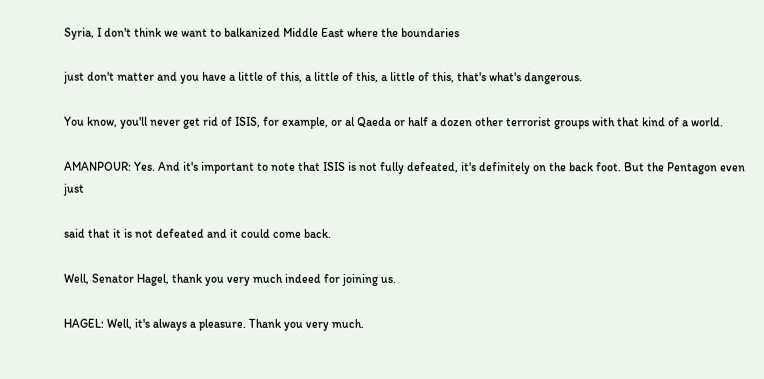Syria, I don't think we want to balkanized Middle East where the boundaries

just don't matter and you have a little of this, a little of this, a little of this, that's what's dangerous.

You know, you'll never get rid of ISIS, for example, or al Qaeda or half a dozen other terrorist groups with that kind of a world.

AMANPOUR: Yes. And it's important to note that ISIS is not fully defeated, it's definitely on the back foot. But the Pentagon even just

said that it is not defeated and it could come back.

Well, Senator Hagel, thank you very much indeed for joining us.

HAGEL: Well, it's always a pleasure. Thank you very much.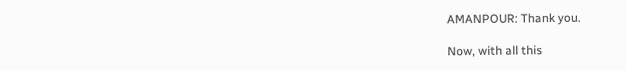AMANPOUR: Thank you.

Now, with all this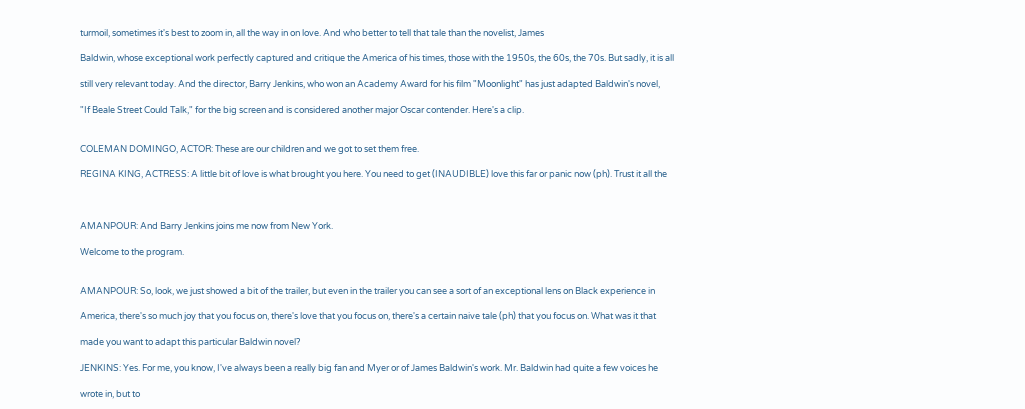turmoil, sometimes it's best to zoom in, all the way in on love. And who better to tell that tale than the novelist, James

Baldwin, whose exceptional work perfectly captured and critique the America of his times, those with the 1950s, the 60s, the 70s. But sadly, it is all

still very relevant today. And the director, Barry Jenkins, who won an Academy Award for his film "Moonlight" has just adapted Baldwin's novel,

"If Beale Street Could Talk," for the big screen and is considered another major Oscar contender. Here's a clip.


COLEMAN DOMINGO, ACTOR: These are our children and we got to set them free.

REGINA KING, ACTRESS: A little bit of love is what brought you here. You need to get (INAUDIBLE) love this far or panic now (ph). Trust it all the



AMANPOUR: And Barry Jenkins joins me now from New York.

Welcome to the program.


AMANPOUR: So, look, we just showed a bit of the trailer, but even in the trailer you can see a sort of an exceptional lens on Black experience in

America, there's so much joy that you focus on, there's love that you focus on, there's a certain naive tale (ph) that you focus on. What was it that

made you want to adapt this particular Baldwin novel?

JENKINS: Yes. For me, you know, I've always been a really big fan and Myer or of James Baldwin's work. Mr. Baldwin had quite a few voices he

wrote in, but to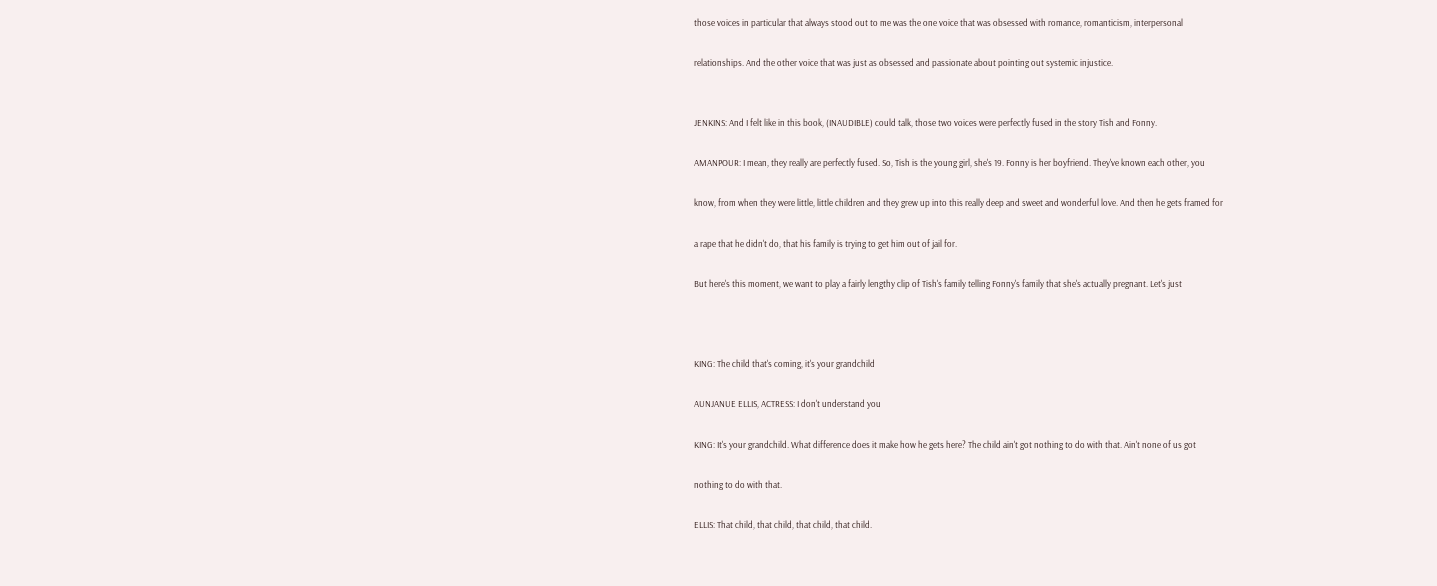those voices in particular that always stood out to me was the one voice that was obsessed with romance, romanticism, interpersonal

relationships. And the other voice that was just as obsessed and passionate about pointing out systemic injustice.


JENKINS: And I felt like in this book, (INAUDIBLE) could talk, those two voices were perfectly fused in the story Tish and Fonny.

AMANPOUR: I mean, they really are perfectly fused. So, Tish is the young girl, she's 19. Fonny is her boyfriend. They've known each other, you

know, from when they were little, little children and they grew up into this really deep and sweet and wonderful love. And then he gets framed for

a rape that he didn't do, that his family is trying to get him out of jail for.

But here's this moment, we want to play a fairly lengthy clip of Tish's family telling Fonny's family that she's actually pregnant. Let's just



KING: The child that's coming, it's your grandchild

AUNJANUE ELLIS, ACTRESS: I don't understand you

KING: It's your grandchild. What difference does it make how he gets here? The child ain't got nothing to do with that. Ain't none of us got

nothing to do with that.

ELLIS: That child, that child, that child, that child.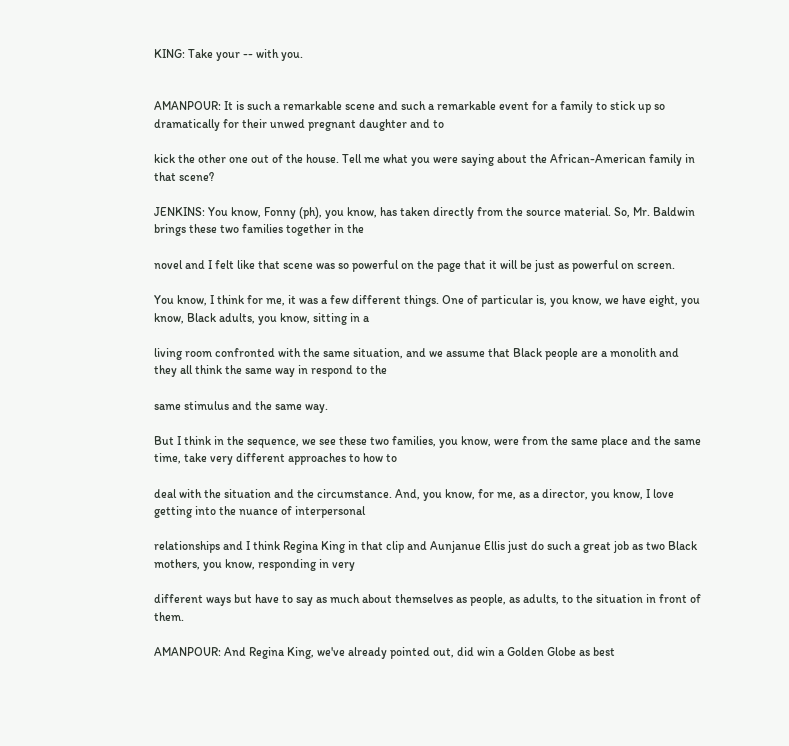KING: Take your -- with you.


AMANPOUR: It is such a remarkable scene and such a remarkable event for a family to stick up so dramatically for their unwed pregnant daughter and to

kick the other one out of the house. Tell me what you were saying about the African-American family in that scene?

JENKINS: You know, Fonny (ph), you know, has taken directly from the source material. So, Mr. Baldwin brings these two families together in the

novel and I felt like that scene was so powerful on the page that it will be just as powerful on screen.

You know, I think for me, it was a few different things. One of particular is, you know, we have eight, you know, Black adults, you know, sitting in a

living room confronted with the same situation, and we assume that Black people are a monolith and they all think the same way in respond to the

same stimulus and the same way.

But I think in the sequence, we see these two families, you know, were from the same place and the same time, take very different approaches to how to

deal with the situation and the circumstance. And, you know, for me, as a director, you know, I love getting into the nuance of interpersonal

relationships and I think Regina King in that clip and Aunjanue Ellis just do such a great job as two Black mothers, you know, responding in very

different ways but have to say as much about themselves as people, as adults, to the situation in front of them.

AMANPOUR: And Regina King, we've already pointed out, did win a Golden Globe as best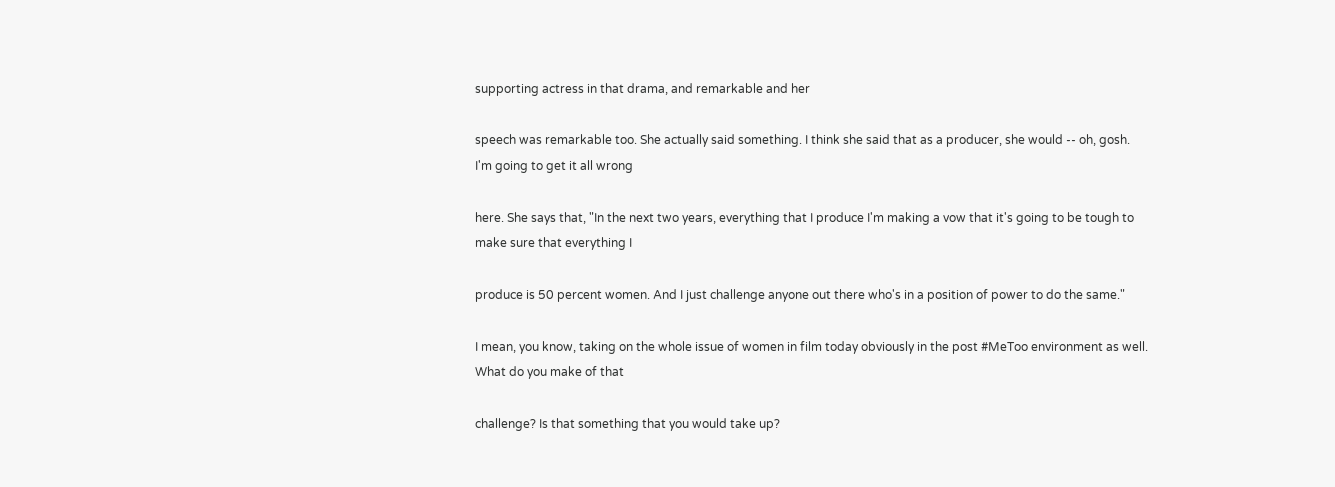supporting actress in that drama, and remarkable and her

speech was remarkable too. She actually said something. I think she said that as a producer, she would -- oh, gosh. I'm going to get it all wrong

here. She says that, "In the next two years, everything that I produce I'm making a vow that it's going to be tough to make sure that everything I

produce is 50 percent women. And I just challenge anyone out there who's in a position of power to do the same."

I mean, you know, taking on the whole issue of women in film today obviously in the post #MeToo environment as well. What do you make of that

challenge? Is that something that you would take up?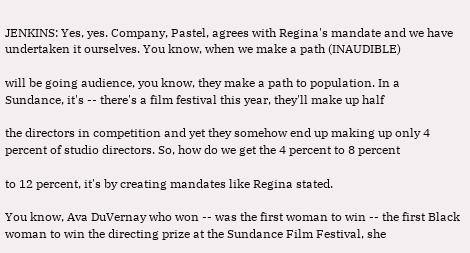JENKINS: Yes, yes. Company, Pastel, agrees with Regina's mandate and we have undertaken it ourselves. You know, when we make a path (INAUDIBLE)

will be going audience, you know, they make a path to population. In a Sundance, it's -- there's a film festival this year, they'll make up half

the directors in competition and yet they somehow end up making up only 4 percent of studio directors. So, how do we get the 4 percent to 8 percent

to 12 percent, it's by creating mandates like Regina stated.

You know, Ava DuVernay who won -- was the first woman to win -- the first Black woman to win the directing prize at the Sundance Film Festival, she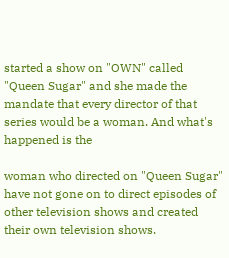started a show on "OWN" called "Queen Sugar" and she made the mandate that every director of that series would be a woman. And what's happened is the

woman who directed on "Queen Sugar" have not gone on to direct episodes of other television shows and created their own television shows.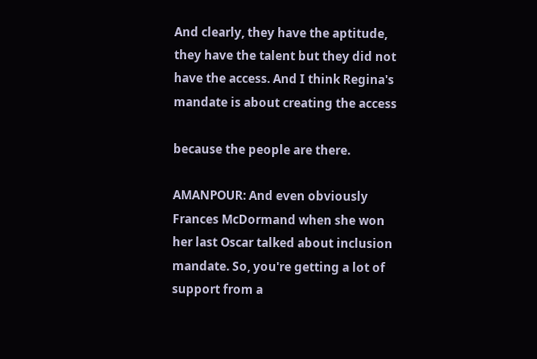And clearly, they have the aptitude, they have the talent but they did not have the access. And I think Regina's mandate is about creating the access

because the people are there.

AMANPOUR: And even obviously Frances McDormand when she won her last Oscar talked about inclusion mandate. So, you're getting a lot of support from a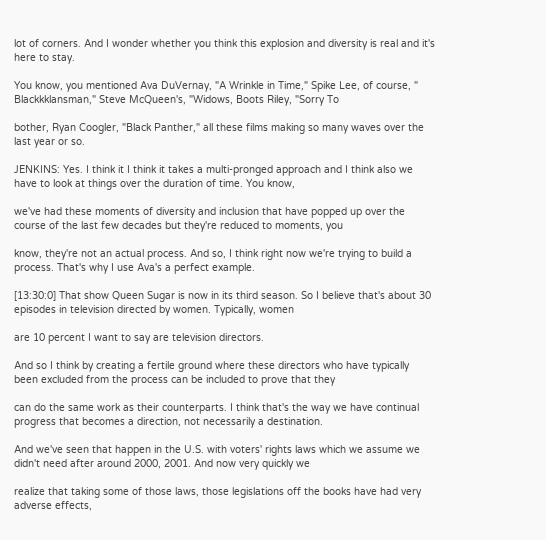lot of corners. And I wonder whether you think this explosion and diversity is real and it's here to stay.

You know, you mentioned Ava DuVernay, "A Wrinkle in Time," Spike Lee, of course, " Blackkklansman," Steve McQueen's, "Widows, Boots Riley, "Sorry To

bother, Ryan Coogler, "Black Panther," all these films making so many waves over the last year or so.

JENKINS: Yes. I think it I think it takes a multi-pronged approach and I think also we have to look at things over the duration of time. You know,

we've had these moments of diversity and inclusion that have popped up over the course of the last few decades but they're reduced to moments, you

know, they're not an actual process. And so, I think right now we're trying to build a process. That's why I use Ava's a perfect example.

[13:30:0] That show Queen Sugar is now in its third season. So I believe that's about 30 episodes in television directed by women. Typically, women

are 10 percent I want to say are television directors.

And so I think by creating a fertile ground where these directors who have typically been excluded from the process can be included to prove that they

can do the same work as their counterparts. I think that's the way we have continual progress that becomes a direction, not necessarily a destination.

And we've seen that happen in the U.S. with voters' rights laws which we assume we didn't need after around 2000, 2001. And now very quickly we

realize that taking some of those laws, those legislations off the books have had very adverse effects,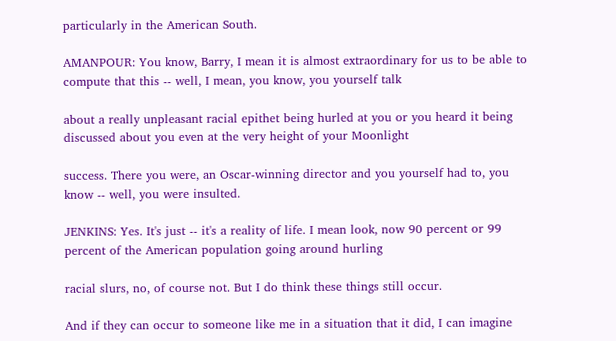particularly in the American South.

AMANPOUR: You know, Barry, I mean it is almost extraordinary for us to be able to compute that this -- well, I mean, you know, you yourself talk

about a really unpleasant racial epithet being hurled at you or you heard it being discussed about you even at the very height of your Moonlight

success. There you were, an Oscar-winning director and you yourself had to, you know -- well, you were insulted.

JENKINS: Yes. It's just -- it's a reality of life. I mean look, now 90 percent or 99 percent of the American population going around hurling

racial slurs, no, of course not. But I do think these things still occur.

And if they can occur to someone like me in a situation that it did, I can imagine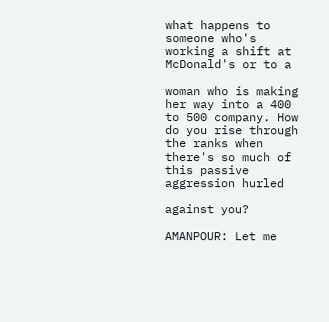what happens to someone who's working a shift at McDonald's or to a

woman who is making her way into a 400 to 500 company. How do you rise through the ranks when there's so much of this passive aggression hurled

against you?

AMANPOUR: Let me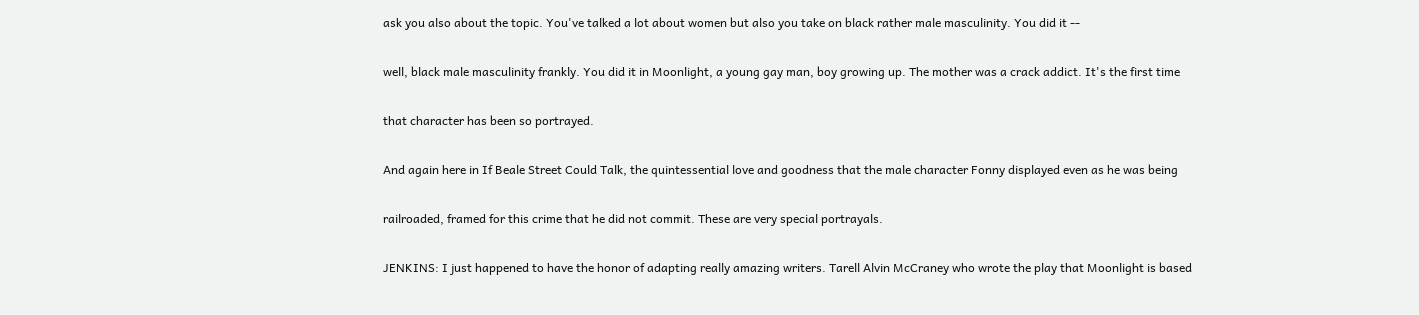ask you also about the topic. You've talked a lot about women but also you take on black rather male masculinity. You did it --

well, black male masculinity frankly. You did it in Moonlight, a young gay man, boy growing up. The mother was a crack addict. It's the first time

that character has been so portrayed.

And again here in If Beale Street Could Talk, the quintessential love and goodness that the male character Fonny displayed even as he was being

railroaded, framed for this crime that he did not commit. These are very special portrayals.

JENKINS: I just happened to have the honor of adapting really amazing writers. Tarell Alvin McCraney who wrote the play that Moonlight is based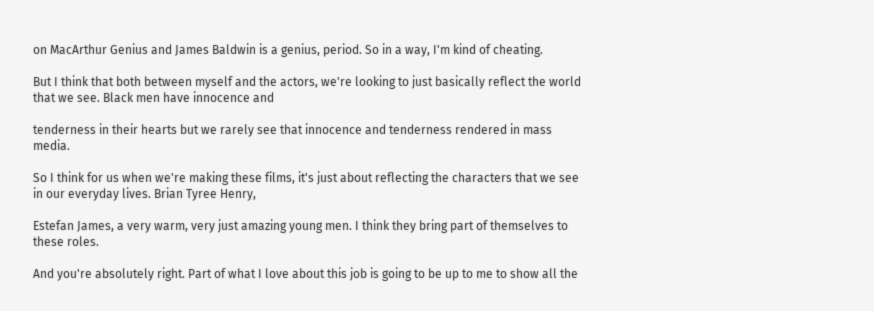on MacArthur Genius and James Baldwin is a genius, period. So in a way, I'm kind of cheating.

But I think that both between myself and the actors, we're looking to just basically reflect the world that we see. Black men have innocence and

tenderness in their hearts but we rarely see that innocence and tenderness rendered in mass media.

So I think for us when we're making these films, it's just about reflecting the characters that we see in our everyday lives. Brian Tyree Henry,

Estefan James, a very warm, very just amazing young men. I think they bring part of themselves to these roles.

And you're absolutely right. Part of what I love about this job is going to be up to me to show all the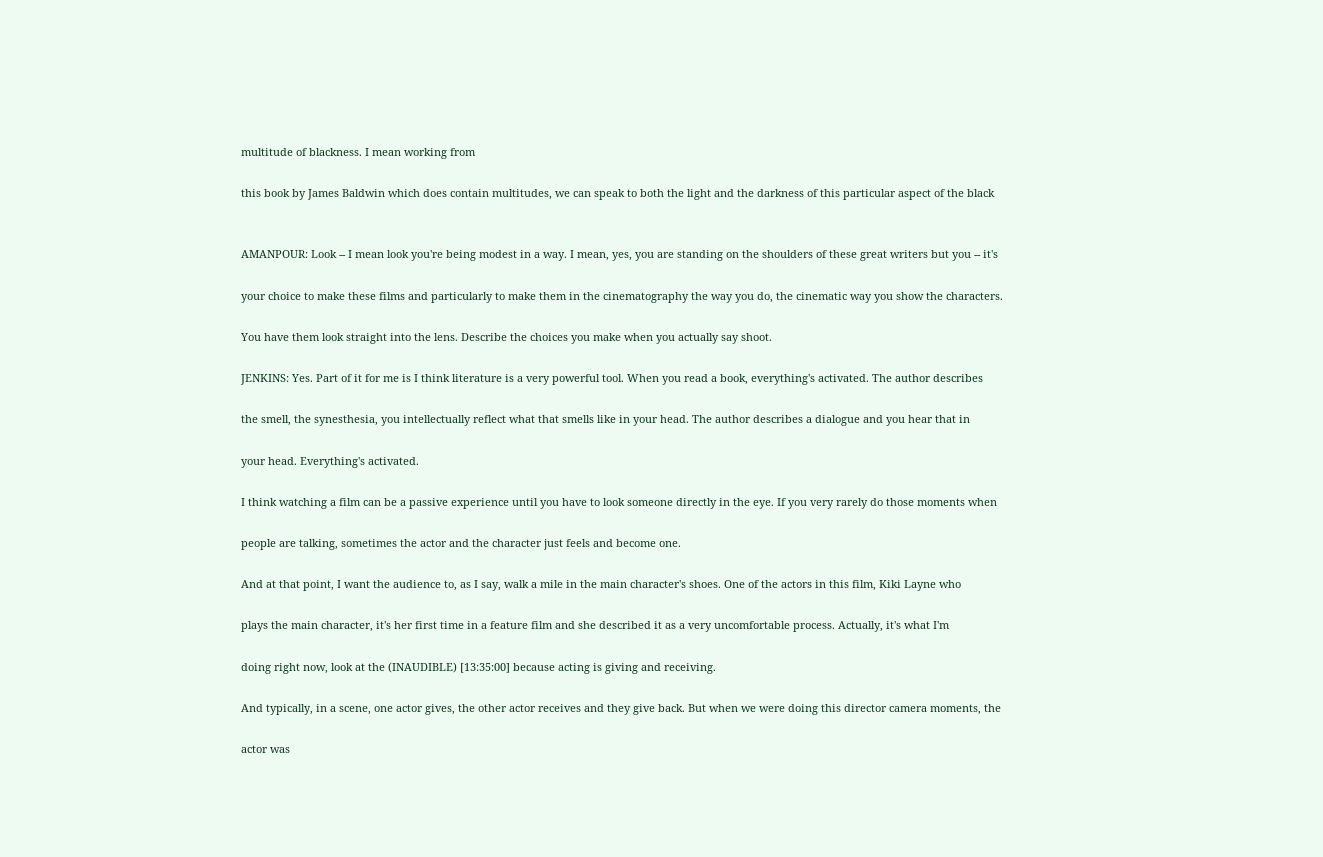multitude of blackness. I mean working from

this book by James Baldwin which does contain multitudes, we can speak to both the light and the darkness of this particular aspect of the black


AMANPOUR: Look -- I mean look you're being modest in a way. I mean, yes, you are standing on the shoulders of these great writers but you -- it's

your choice to make these films and particularly to make them in the cinematography the way you do, the cinematic way you show the characters.

You have them look straight into the lens. Describe the choices you make when you actually say shoot.

JENKINS: Yes. Part of it for me is I think literature is a very powerful tool. When you read a book, everything's activated. The author describes

the smell, the synesthesia, you intellectually reflect what that smells like in your head. The author describes a dialogue and you hear that in

your head. Everything's activated.

I think watching a film can be a passive experience until you have to look someone directly in the eye. If you very rarely do those moments when

people are talking, sometimes the actor and the character just feels and become one.

And at that point, I want the audience to, as I say, walk a mile in the main character's shoes. One of the actors in this film, Kiki Layne who

plays the main character, it's her first time in a feature film and she described it as a very uncomfortable process. Actually, it's what I'm

doing right now, look at the (INAUDIBLE) [13:35:00] because acting is giving and receiving.

And typically, in a scene, one actor gives, the other actor receives and they give back. But when we were doing this director camera moments, the

actor was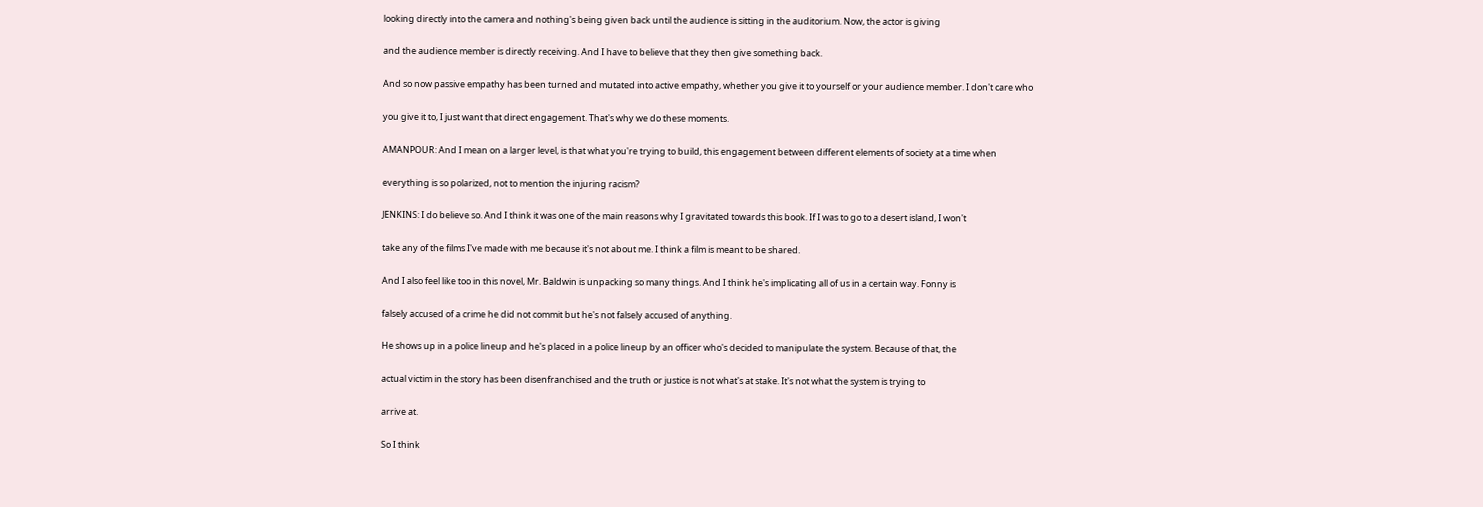looking directly into the camera and nothing's being given back until the audience is sitting in the auditorium. Now, the actor is giving

and the audience member is directly receiving. And I have to believe that they then give something back.

And so now passive empathy has been turned and mutated into active empathy, whether you give it to yourself or your audience member. I don't care who

you give it to, I just want that direct engagement. That's why we do these moments.

AMANPOUR: And I mean on a larger level, is that what you're trying to build, this engagement between different elements of society at a time when

everything is so polarized, not to mention the injuring racism?

JENKINS: I do believe so. And I think it was one of the main reasons why I gravitated towards this book. If I was to go to a desert island, I won't

take any of the films I've made with me because it's not about me. I think a film is meant to be shared.

And I also feel like too in this novel, Mr. Baldwin is unpacking so many things. And I think he's implicating all of us in a certain way. Fonny is

falsely accused of a crime he did not commit but he's not falsely accused of anything.

He shows up in a police lineup and he's placed in a police lineup by an officer who's decided to manipulate the system. Because of that, the

actual victim in the story has been disenfranchised and the truth or justice is not what's at stake. It's not what the system is trying to

arrive at.

So I think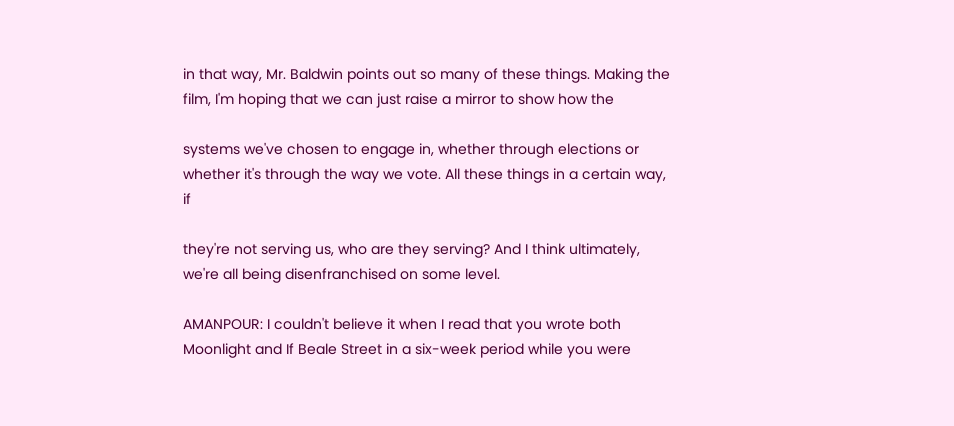in that way, Mr. Baldwin points out so many of these things. Making the film, I'm hoping that we can just raise a mirror to show how the

systems we've chosen to engage in, whether through elections or whether it's through the way we vote. All these things in a certain way, if

they're not serving us, who are they serving? And I think ultimately, we're all being disenfranchised on some level.

AMANPOUR: I couldn't believe it when I read that you wrote both Moonlight and If Beale Street in a six-week period while you were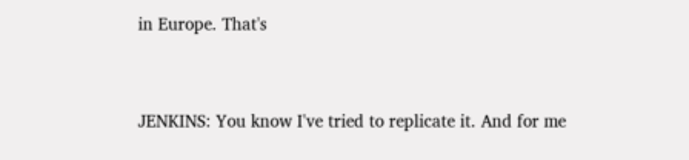in Europe. That's


JENKINS: You know I've tried to replicate it. And for me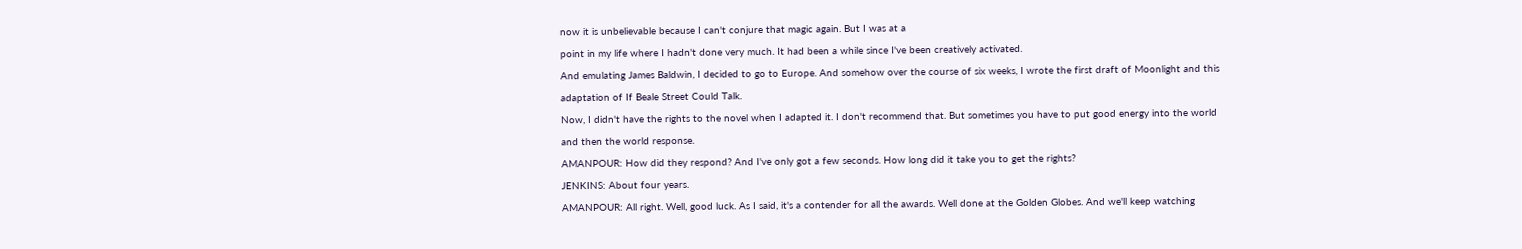now it is unbelievable because I can't conjure that magic again. But I was at a

point in my life where I hadn't done very much. It had been a while since I've been creatively activated.

And emulating James Baldwin, I decided to go to Europe. And somehow over the course of six weeks, I wrote the first draft of Moonlight and this

adaptation of If Beale Street Could Talk.

Now, I didn't have the rights to the novel when I adapted it. I don't recommend that. But sometimes you have to put good energy into the world

and then the world response.

AMANPOUR: How did they respond? And I've only got a few seconds. How long did it take you to get the rights?

JENKINS: About four years.

AMANPOUR: All right. Well, good luck. As I said, it's a contender for all the awards. Well done at the Golden Globes. And we'll keep watching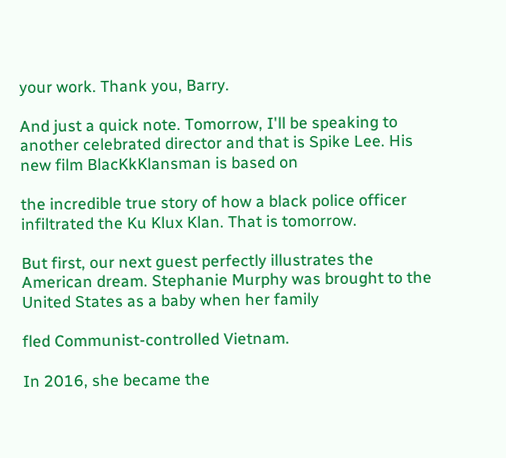your work. Thank you, Barry.

And just a quick note. Tomorrow, I'll be speaking to another celebrated director and that is Spike Lee. His new film BlacKkKlansman is based on

the incredible true story of how a black police officer infiltrated the Ku Klux Klan. That is tomorrow.

But first, our next guest perfectly illustrates the American dream. Stephanie Murphy was brought to the United States as a baby when her family

fled Communist-controlled Vietnam.

In 2016, she became the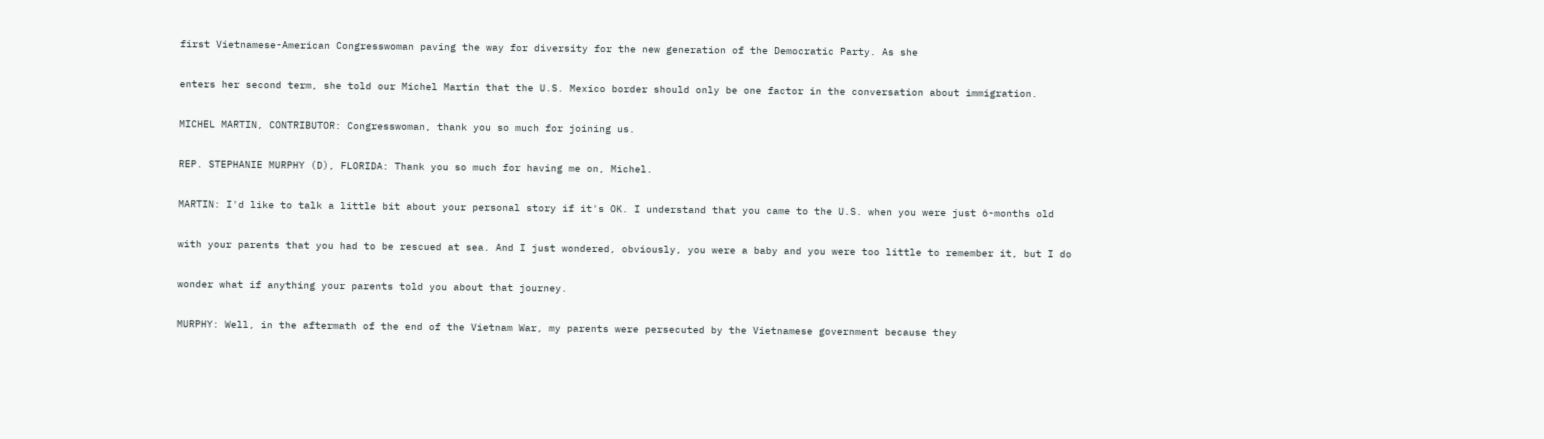first Vietnamese-American Congresswoman paving the way for diversity for the new generation of the Democratic Party. As she

enters her second term, she told our Michel Martin that the U.S. Mexico border should only be one factor in the conversation about immigration.

MICHEL MARTIN, CONTRIBUTOR: Congresswoman, thank you so much for joining us.

REP. STEPHANIE MURPHY (D), FLORIDA: Thank you so much for having me on, Michel.

MARTIN: I'd like to talk a little bit about your personal story if it's OK. I understand that you came to the U.S. when you were just 6-months old

with your parents that you had to be rescued at sea. And I just wondered, obviously, you were a baby and you were too little to remember it, but I do

wonder what if anything your parents told you about that journey.

MURPHY: Well, in the aftermath of the end of the Vietnam War, my parents were persecuted by the Vietnamese government because they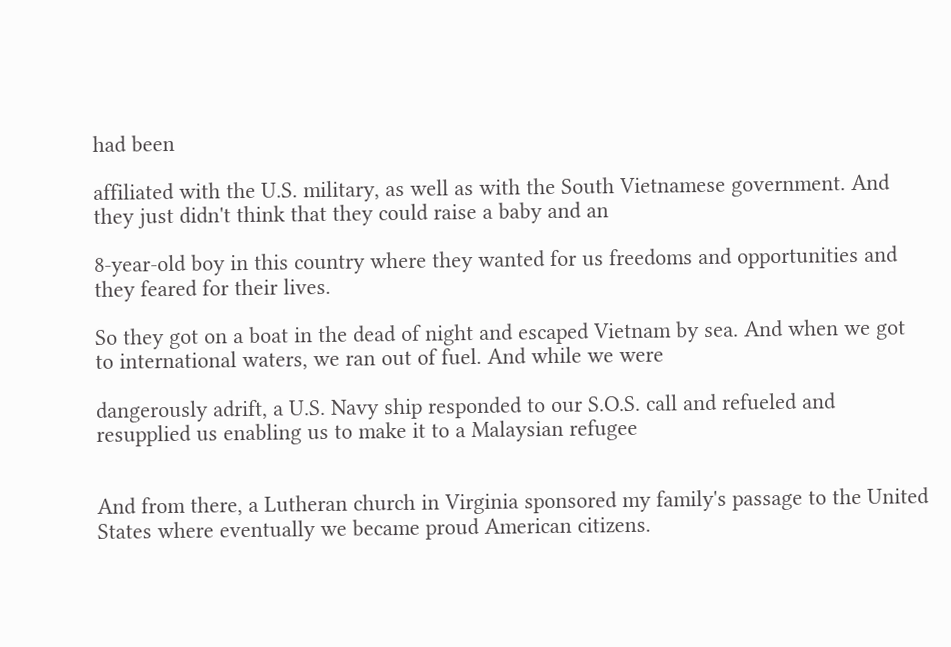had been

affiliated with the U.S. military, as well as with the South Vietnamese government. And they just didn't think that they could raise a baby and an

8-year-old boy in this country where they wanted for us freedoms and opportunities and they feared for their lives.

So they got on a boat in the dead of night and escaped Vietnam by sea. And when we got to international waters, we ran out of fuel. And while we were

dangerously adrift, a U.S. Navy ship responded to our S.O.S. call and refueled and resupplied us enabling us to make it to a Malaysian refugee


And from there, a Lutheran church in Virginia sponsored my family's passage to the United States where eventually we became proud American citizens.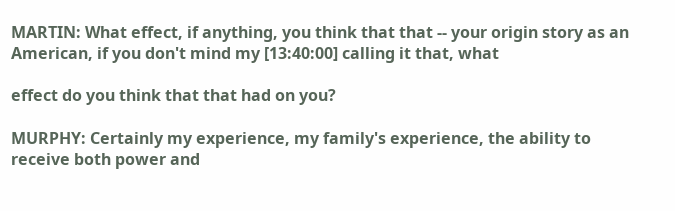MARTIN: What effect, if anything, you think that that -- your origin story as an American, if you don't mind my [13:40:00] calling it that, what

effect do you think that that had on you?

MURPHY: Certainly my experience, my family's experience, the ability to receive both power and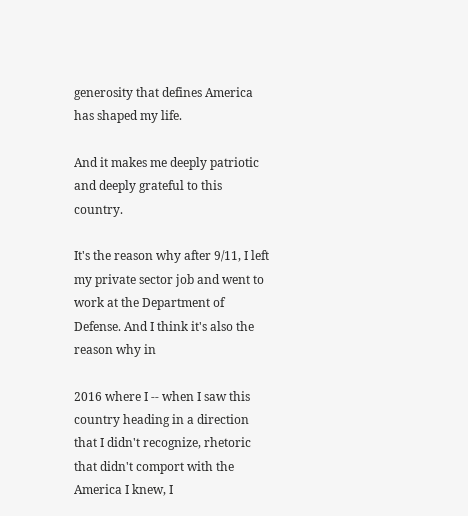generosity that defines America has shaped my life.

And it makes me deeply patriotic and deeply grateful to this country.

It's the reason why after 9/11, I left my private sector job and went to work at the Department of Defense. And I think it's also the reason why in

2016 where I -- when I saw this country heading in a direction that I didn't recognize, rhetoric that didn't comport with the America I knew, I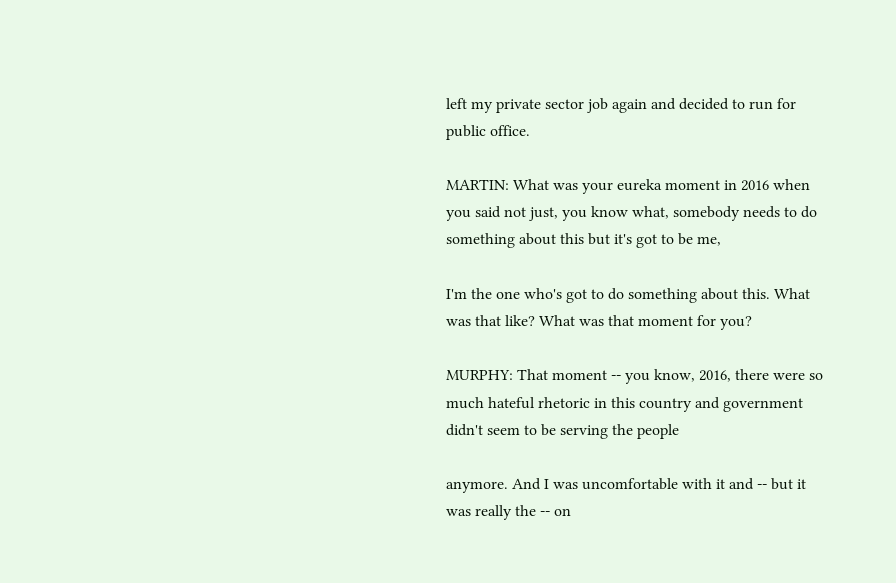left my private sector job again and decided to run for public office.

MARTIN: What was your eureka moment in 2016 when you said not just, you know what, somebody needs to do something about this but it's got to be me,

I'm the one who's got to do something about this. What was that like? What was that moment for you?

MURPHY: That moment -- you know, 2016, there were so much hateful rhetoric in this country and government didn't seem to be serving the people

anymore. And I was uncomfortable with it and -- but it was really the -- on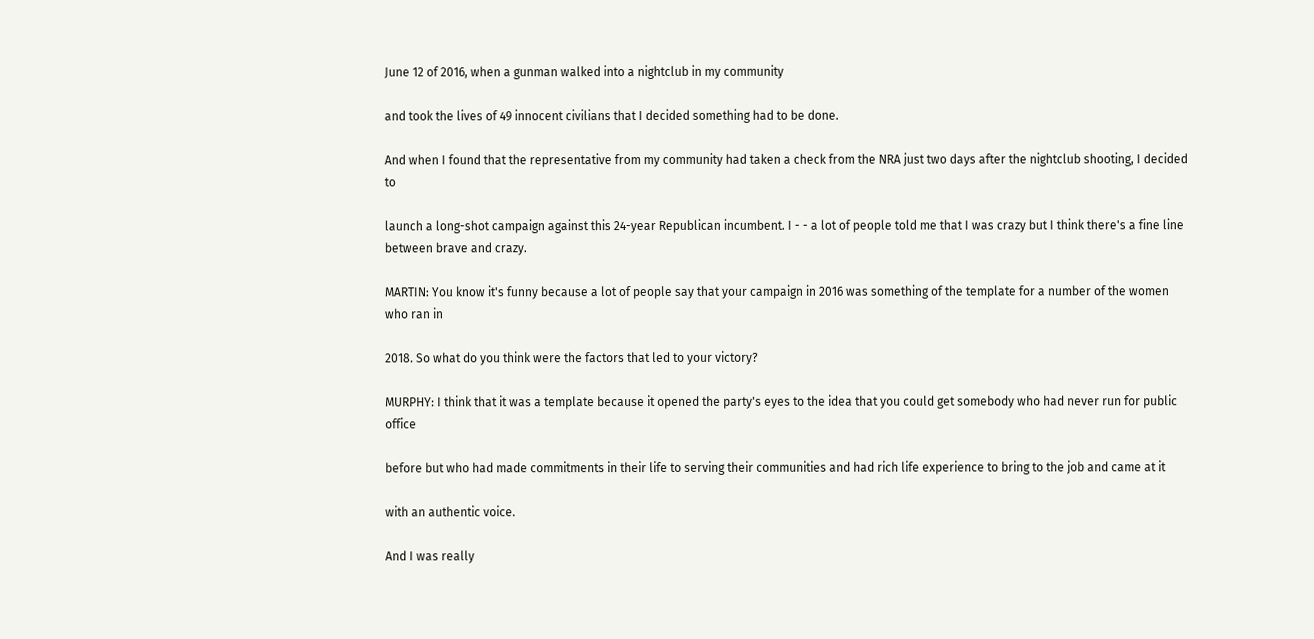June 12 of 2016, when a gunman walked into a nightclub in my community

and took the lives of 49 innocent civilians that I decided something had to be done.

And when I found that the representative from my community had taken a check from the NRA just two days after the nightclub shooting, I decided to

launch a long-shot campaign against this 24-year Republican incumbent. I - - a lot of people told me that I was crazy but I think there's a fine line between brave and crazy.

MARTIN: You know it's funny because a lot of people say that your campaign in 2016 was something of the template for a number of the women who ran in

2018. So what do you think were the factors that led to your victory?

MURPHY: I think that it was a template because it opened the party's eyes to the idea that you could get somebody who had never run for public office

before but who had made commitments in their life to serving their communities and had rich life experience to bring to the job and came at it

with an authentic voice.

And I was really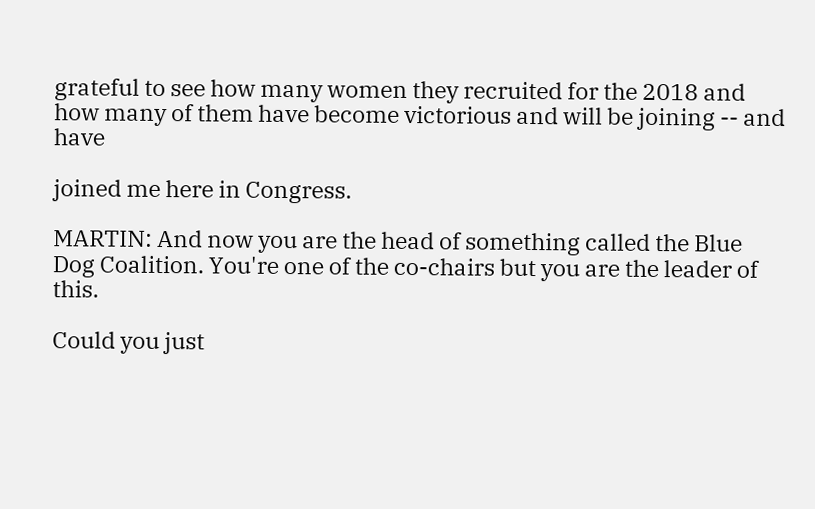grateful to see how many women they recruited for the 2018 and how many of them have become victorious and will be joining -- and have

joined me here in Congress.

MARTIN: And now you are the head of something called the Blue Dog Coalition. You're one of the co-chairs but you are the leader of this.

Could you just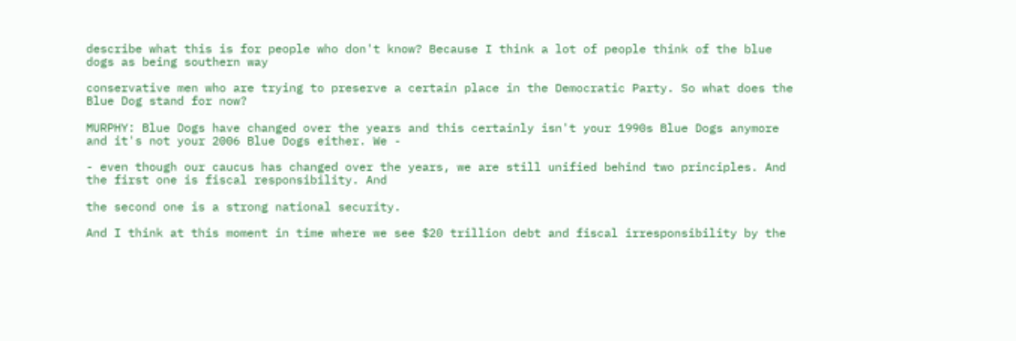describe what this is for people who don't know? Because I think a lot of people think of the blue dogs as being southern way

conservative men who are trying to preserve a certain place in the Democratic Party. So what does the Blue Dog stand for now?

MURPHY: Blue Dogs have changed over the years and this certainly isn't your 1990s Blue Dogs anymore and it's not your 2006 Blue Dogs either. We -

- even though our caucus has changed over the years, we are still unified behind two principles. And the first one is fiscal responsibility. And

the second one is a strong national security.

And I think at this moment in time where we see $20 trillion debt and fiscal irresponsibility by the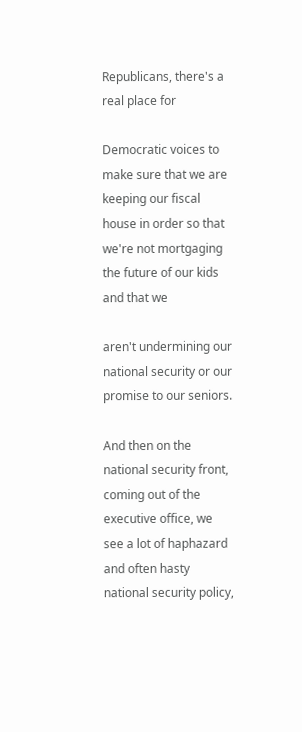Republicans, there's a real place for

Democratic voices to make sure that we are keeping our fiscal house in order so that we're not mortgaging the future of our kids and that we

aren't undermining our national security or our promise to our seniors.

And then on the national security front, coming out of the executive office, we see a lot of haphazard and often hasty national security policy,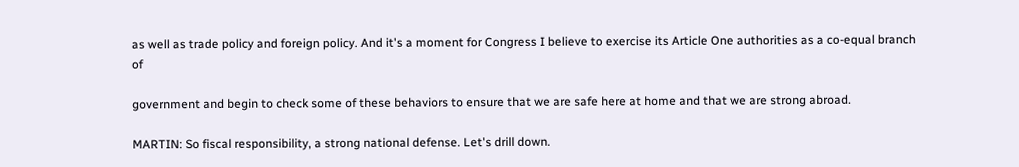as well as trade policy and foreign policy. And it's a moment for Congress I believe to exercise its Article One authorities as a co-equal branch of

government and begin to check some of these behaviors to ensure that we are safe here at home and that we are strong abroad.

MARTIN: So fiscal responsibility, a strong national defense. Let's drill down.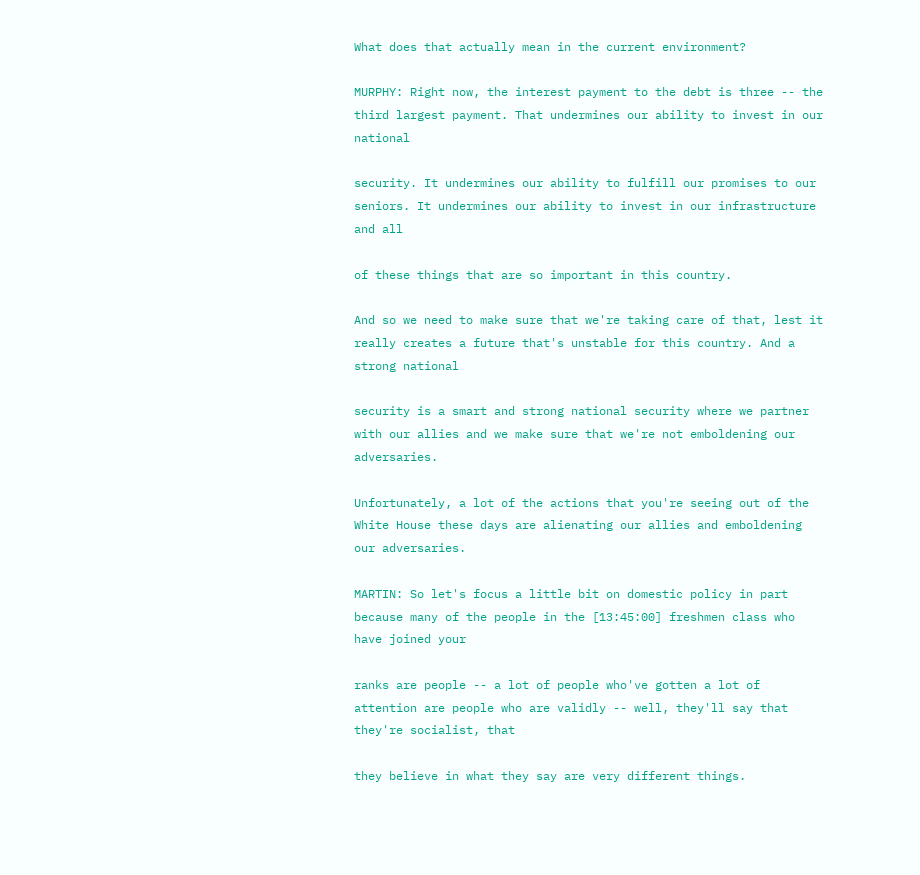What does that actually mean in the current environment?

MURPHY: Right now, the interest payment to the debt is three -- the third largest payment. That undermines our ability to invest in our national

security. It undermines our ability to fulfill our promises to our seniors. It undermines our ability to invest in our infrastructure and all

of these things that are so important in this country.

And so we need to make sure that we're taking care of that, lest it really creates a future that's unstable for this country. And a strong national

security is a smart and strong national security where we partner with our allies and we make sure that we're not emboldening our adversaries.

Unfortunately, a lot of the actions that you're seeing out of the White House these days are alienating our allies and emboldening our adversaries.

MARTIN: So let's focus a little bit on domestic policy in part because many of the people in the [13:45:00] freshmen class who have joined your

ranks are people -- a lot of people who've gotten a lot of attention are people who are validly -- well, they'll say that they're socialist, that

they believe in what they say are very different things.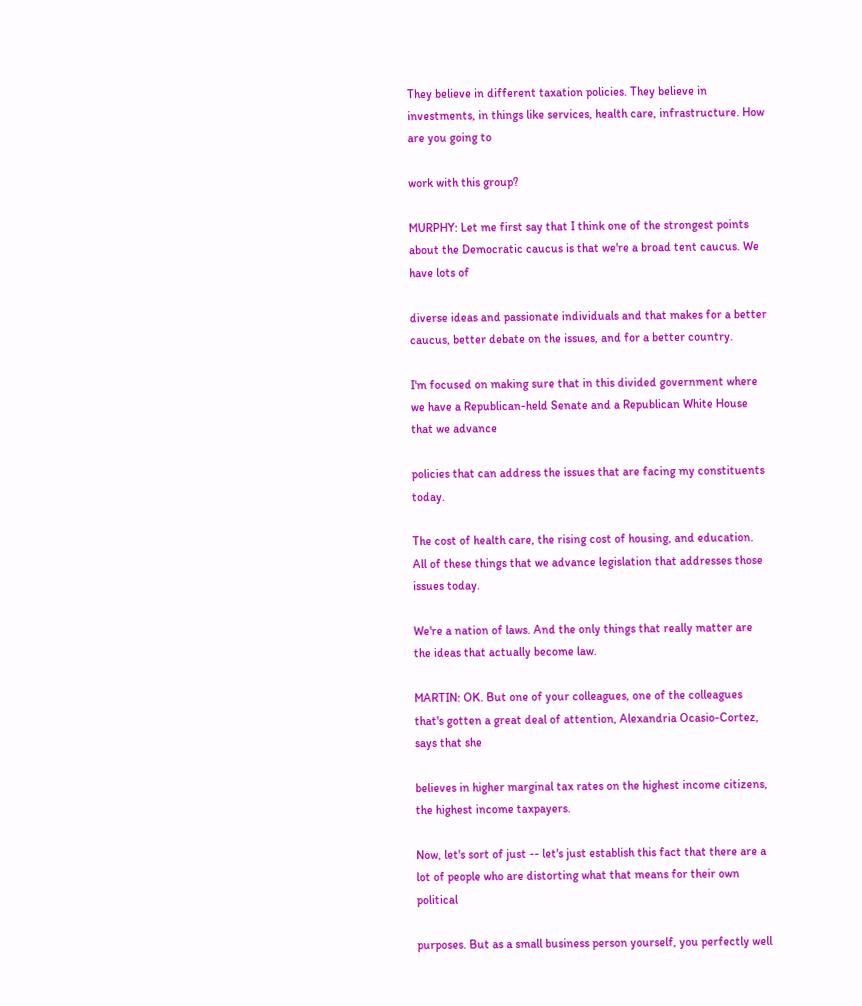They believe in different taxation policies. They believe in investments, in things like services, health care, infrastructure. How are you going to

work with this group?

MURPHY: Let me first say that I think one of the strongest points about the Democratic caucus is that we're a broad tent caucus. We have lots of

diverse ideas and passionate individuals and that makes for a better caucus, better debate on the issues, and for a better country.

I'm focused on making sure that in this divided government where we have a Republican-held Senate and a Republican White House that we advance

policies that can address the issues that are facing my constituents today.

The cost of health care, the rising cost of housing, and education. All of these things that we advance legislation that addresses those issues today.

We're a nation of laws. And the only things that really matter are the ideas that actually become law.

MARTIN: OK. But one of your colleagues, one of the colleagues that's gotten a great deal of attention, Alexandria Ocasio-Cortez, says that she

believes in higher marginal tax rates on the highest income citizens, the highest income taxpayers.

Now, let's sort of just -- let's just establish this fact that there are a lot of people who are distorting what that means for their own political

purposes. But as a small business person yourself, you perfectly well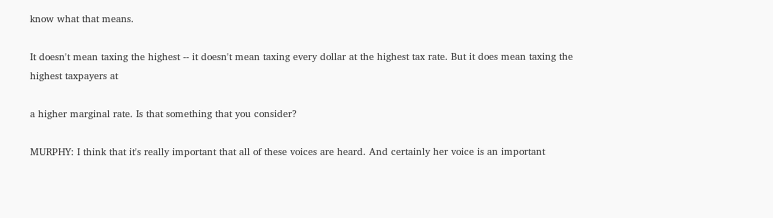know what that means.

It doesn't mean taxing the highest -- it doesn't mean taxing every dollar at the highest tax rate. But it does mean taxing the highest taxpayers at

a higher marginal rate. Is that something that you consider?

MURPHY: I think that it's really important that all of these voices are heard. And certainly her voice is an important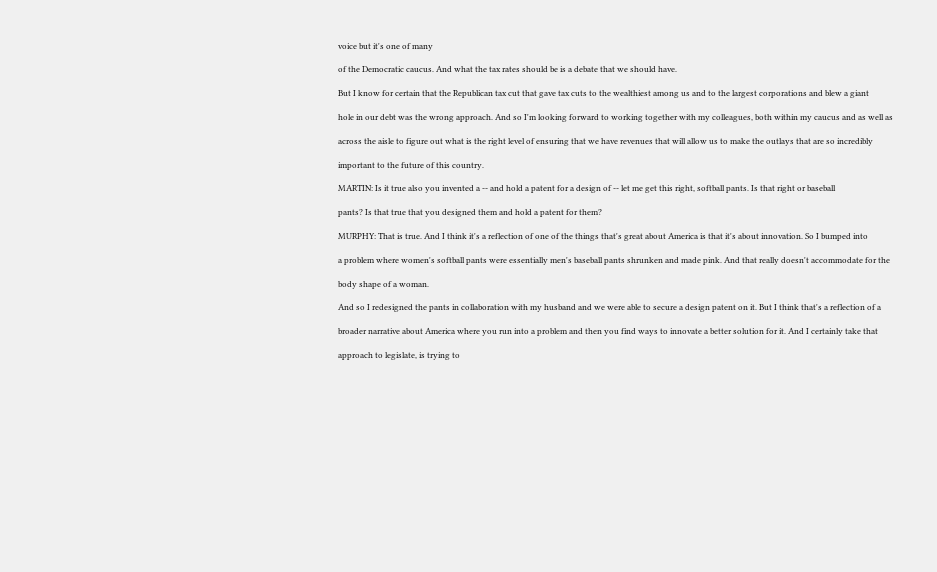voice but it's one of many

of the Democratic caucus. And what the tax rates should be is a debate that we should have.

But I know for certain that the Republican tax cut that gave tax cuts to the wealthiest among us and to the largest corporations and blew a giant

hole in our debt was the wrong approach. And so I'm looking forward to working together with my colleagues, both within my caucus and as well as

across the aisle to figure out what is the right level of ensuring that we have revenues that will allow us to make the outlays that are so incredibly

important to the future of this country.

MARTIN: Is it true also you invented a -- and hold a patent for a design of -- let me get this right, softball pants. Is that right or baseball

pants? Is that true that you designed them and hold a patent for them?

MURPHY: That is true. And I think it's a reflection of one of the things that's great about America is that it's about innovation. So I bumped into

a problem where women's softball pants were essentially men's baseball pants shrunken and made pink. And that really doesn't accommodate for the

body shape of a woman.

And so I redesigned the pants in collaboration with my husband and we were able to secure a design patent on it. But I think that's a reflection of a

broader narrative about America where you run into a problem and then you find ways to innovate a better solution for it. And I certainly take that

approach to legislate, is trying to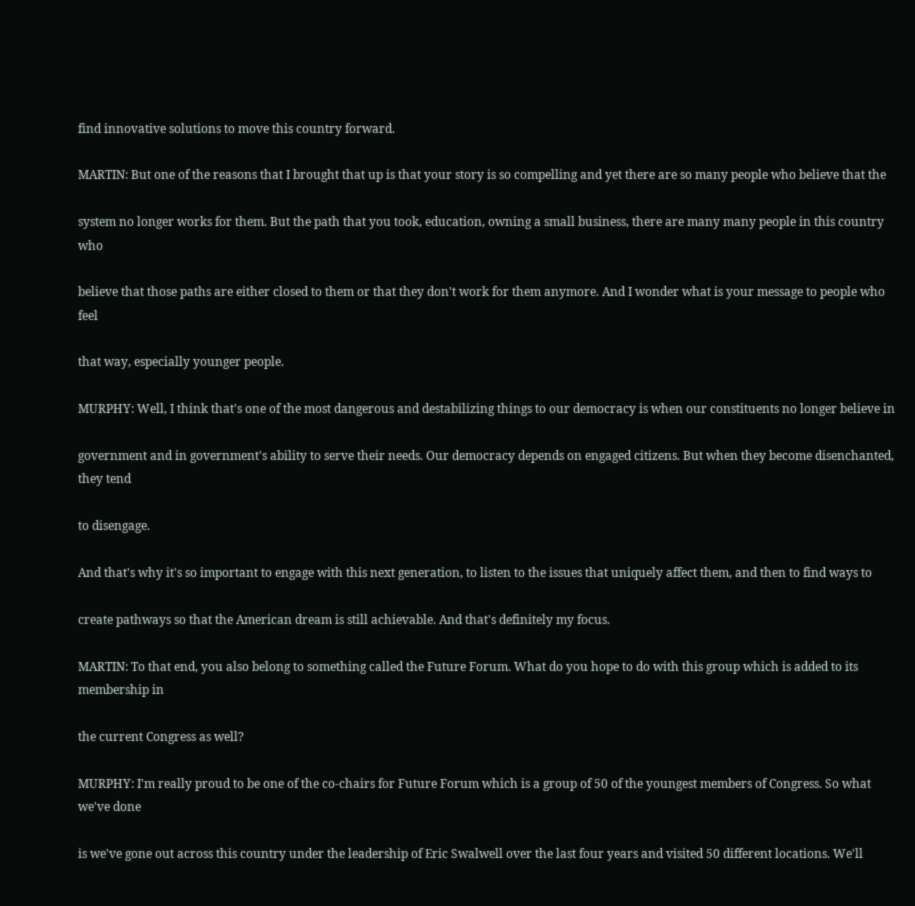find innovative solutions to move this country forward.

MARTIN: But one of the reasons that I brought that up is that your story is so compelling and yet there are so many people who believe that the

system no longer works for them. But the path that you took, education, owning a small business, there are many many people in this country who

believe that those paths are either closed to them or that they don't work for them anymore. And I wonder what is your message to people who feel

that way, especially younger people.

MURPHY: Well, I think that's one of the most dangerous and destabilizing things to our democracy is when our constituents no longer believe in

government and in government's ability to serve their needs. Our democracy depends on engaged citizens. But when they become disenchanted, they tend

to disengage.

And that's why it's so important to engage with this next generation, to listen to the issues that uniquely affect them, and then to find ways to

create pathways so that the American dream is still achievable. And that's definitely my focus.

MARTIN: To that end, you also belong to something called the Future Forum. What do you hope to do with this group which is added to its membership in

the current Congress as well?

MURPHY: I'm really proud to be one of the co-chairs for Future Forum which is a group of 50 of the youngest members of Congress. So what we've done

is we've gone out across this country under the leadership of Eric Swalwell over the last four years and visited 50 different locations. We'll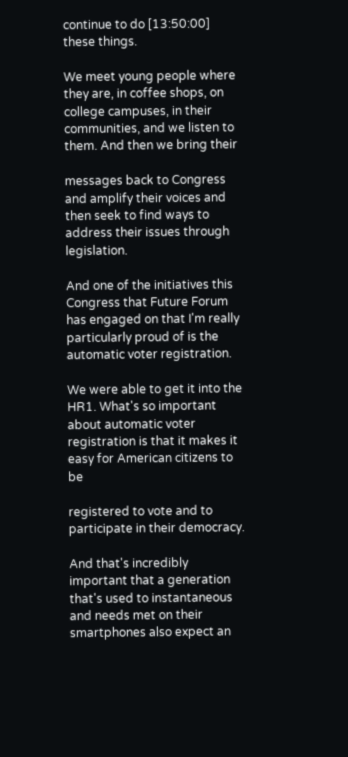continue to do [13:50:00] these things.

We meet young people where they are, in coffee shops, on college campuses, in their communities, and we listen to them. And then we bring their

messages back to Congress and amplify their voices and then seek to find ways to address their issues through legislation.

And one of the initiatives this Congress that Future Forum has engaged on that I'm really particularly proud of is the automatic voter registration.

We were able to get it into the HR1. What's so important about automatic voter registration is that it makes it easy for American citizens to be

registered to vote and to participate in their democracy.

And that's incredibly important that a generation that's used to instantaneous and needs met on their smartphones also expect an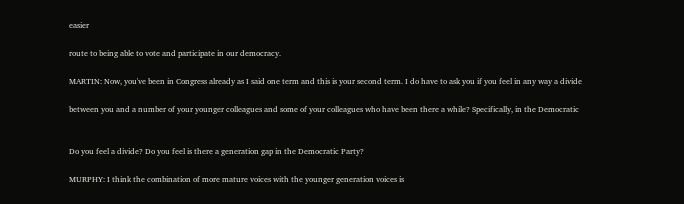easier

route to being able to vote and participate in our democracy.

MARTIN: Now, you've been in Congress already as I said one term and this is your second term. I do have to ask you if you feel in any way a divide

between you and a number of your younger colleagues and some of your colleagues who have been there a while? Specifically, in the Democratic


Do you feel a divide? Do you feel is there a generation gap in the Democratic Party?

MURPHY: I think the combination of more mature voices with the younger generation voices is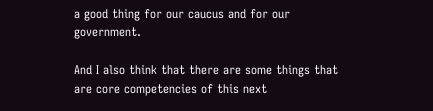a good thing for our caucus and for our government.

And I also think that there are some things that are core competencies of this next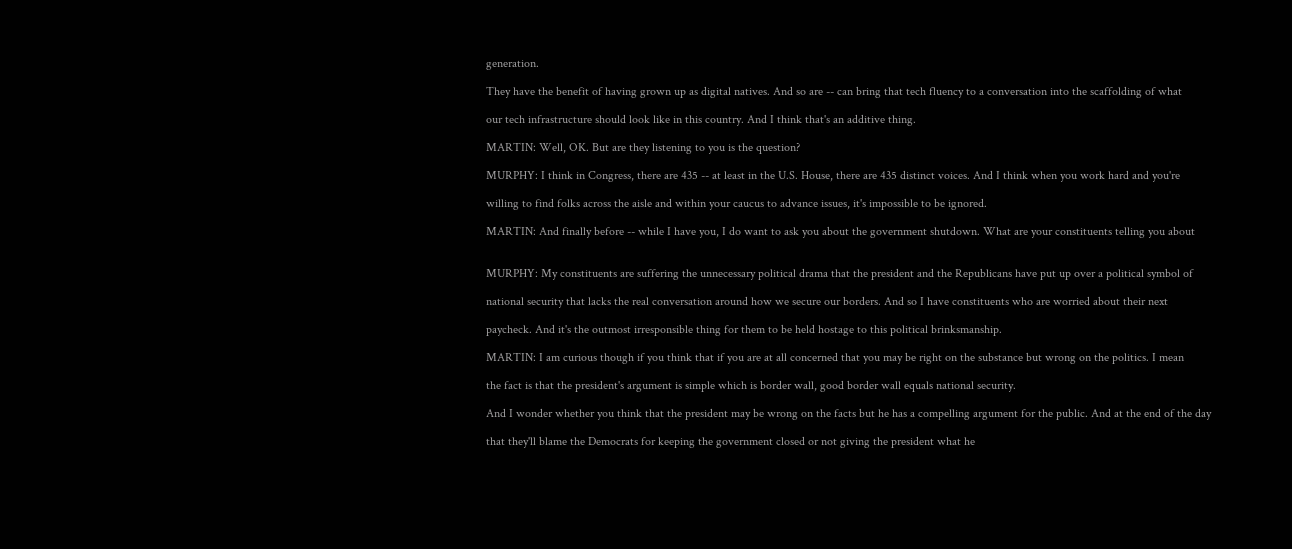generation.

They have the benefit of having grown up as digital natives. And so are -- can bring that tech fluency to a conversation into the scaffolding of what

our tech infrastructure should look like in this country. And I think that's an additive thing.

MARTIN: Well, OK. But are they listening to you is the question?

MURPHY: I think in Congress, there are 435 -- at least in the U.S. House, there are 435 distinct voices. And I think when you work hard and you're

willing to find folks across the aisle and within your caucus to advance issues, it's impossible to be ignored.

MARTIN: And finally before -- while I have you, I do want to ask you about the government shutdown. What are your constituents telling you about


MURPHY: My constituents are suffering the unnecessary political drama that the president and the Republicans have put up over a political symbol of

national security that lacks the real conversation around how we secure our borders. And so I have constituents who are worried about their next

paycheck. And it's the outmost irresponsible thing for them to be held hostage to this political brinksmanship.

MARTIN: I am curious though if you think that if you are at all concerned that you may be right on the substance but wrong on the politics. I mean

the fact is that the president's argument is simple which is border wall, good border wall equals national security.

And I wonder whether you think that the president may be wrong on the facts but he has a compelling argument for the public. And at the end of the day

that they'll blame the Democrats for keeping the government closed or not giving the president what he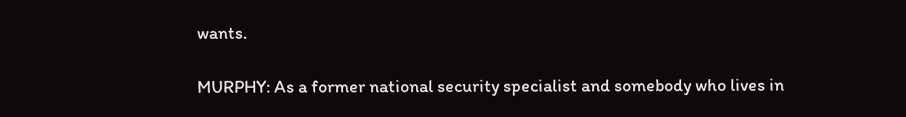wants.

MURPHY: As a former national security specialist and somebody who lives in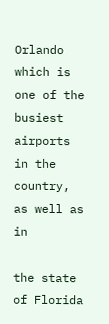Orlando which is one of the busiest airports in the country, as well as in

the state of Florida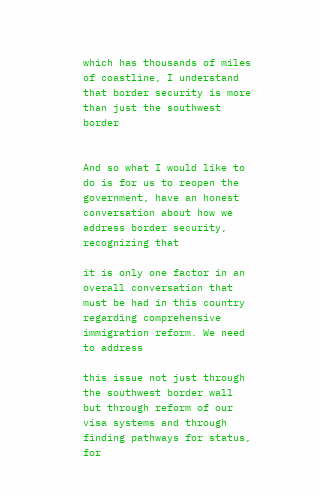which has thousands of miles of coastline, I understand that border security is more than just the southwest border


And so what I would like to do is for us to reopen the government, have an honest conversation about how we address border security, recognizing that

it is only one factor in an overall conversation that must be had in this country regarding comprehensive immigration reform. We need to address

this issue not just through the southwest border wall but through reform of our visa systems and through finding pathways for status, for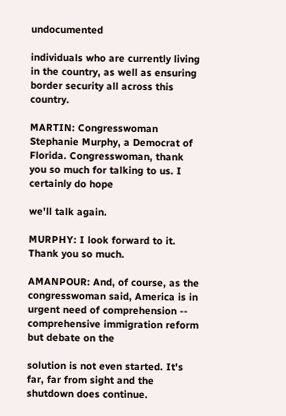undocumented

individuals who are currently living in the country, as well as ensuring border security all across this country.

MARTIN: Congresswoman Stephanie Murphy, a Democrat of Florida. Congresswoman, thank you so much for talking to us. I certainly do hope

we'll talk again.

MURPHY: I look forward to it. Thank you so much.

AMANPOUR: And, of course, as the congresswoman said, America is in urgent need of comprehension -- comprehensive immigration reform but debate on the

solution is not even started. It's far, far from sight and the shutdown does continue.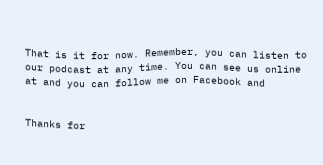That is it for now. Remember, you can listen to our podcast at any time. You can see us online at and you can follow me on Facebook and


Thanks for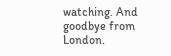watching. And goodbye from London.